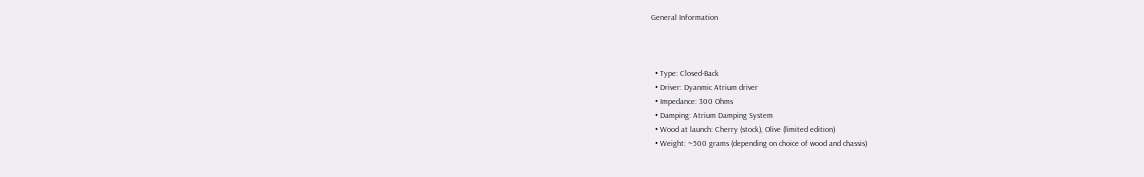General Information



  • Type: Closed-Back
  • Driver: Dyanmic Atrium driver
  • Impedance: 300 Ohms
  • Damping: Atrium Damping System
  • Wood at launch: Cherry (stock), Olive (limited edition)
  • Weight: ~500 grams (depending on choice of wood and chassis)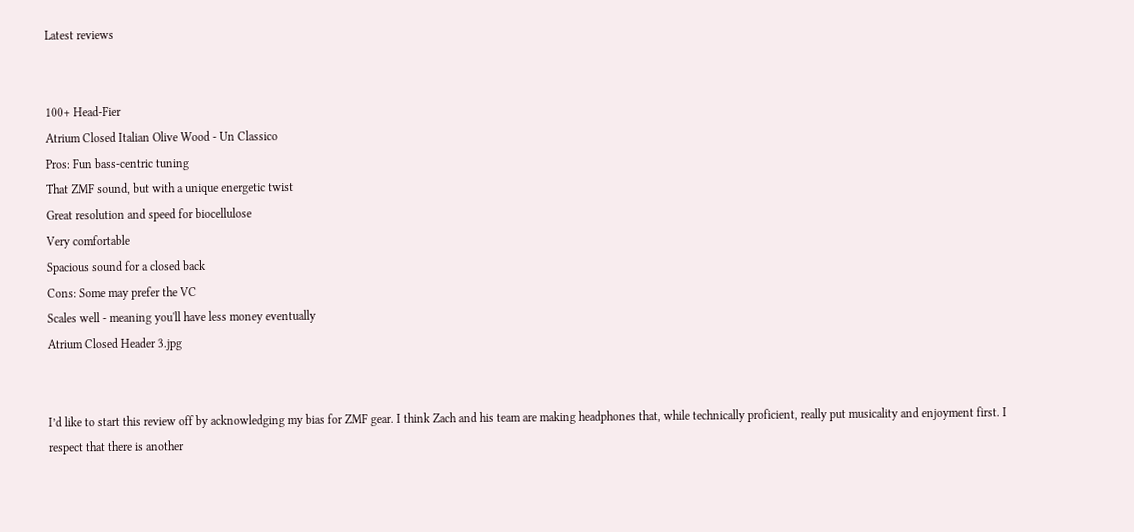Latest reviews


100+ Head-Fier
Atrium Closed Italian Olive Wood - Un Classico
Pros: Fun bass-centric tuning
That ZMF sound, but with a unique energetic twist
Great resolution and speed for biocellulose
Very comfortable
Spacious sound for a closed back
Cons: Some may prefer the VC
Scales well - meaning you'll have less money eventually
Atrium Closed Header 3.jpg


I’d like to start this review off by acknowledging my bias for ZMF gear. I think Zach and his team are making headphones that, while technically proficient, really put musicality and enjoyment first. I respect that there is another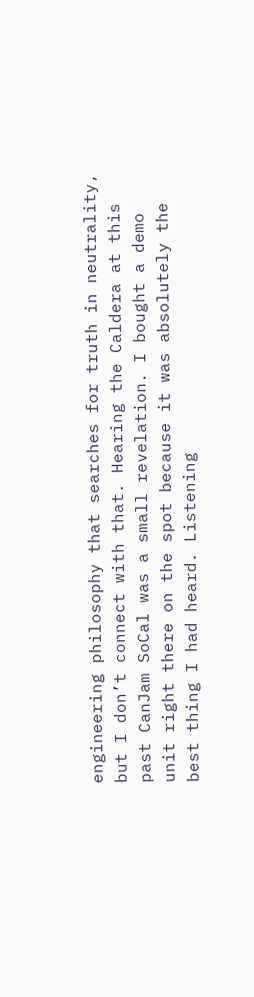engineering philosophy that searches for truth in neutrality, but I don’t connect with that. Hearing the Caldera at this past CanJam SoCal was a small revelation. I bought a demo unit right there on the spot because it was absolutely the best thing I had heard. Listening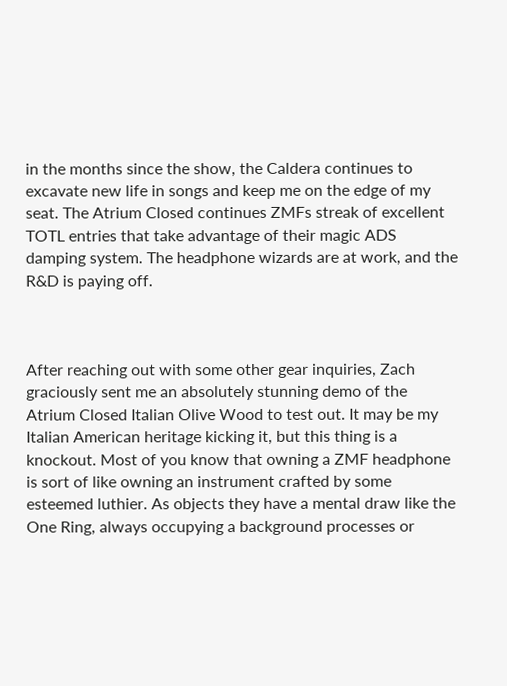in the months since the show, the Caldera continues to excavate new life in songs and keep me on the edge of my seat. The Atrium Closed continues ZMFs streak of excellent TOTL entries that take advantage of their magic ADS damping system. The headphone wizards are at work, and the R&D is paying off.



After reaching out with some other gear inquiries, Zach graciously sent me an absolutely stunning demo of the Atrium Closed Italian Olive Wood to test out. It may be my Italian American heritage kicking it, but this thing is a knockout. Most of you know that owning a ZMF headphone is sort of like owning an instrument crafted by some esteemed luthier. As objects they have a mental draw like the One Ring, always occupying a background processes or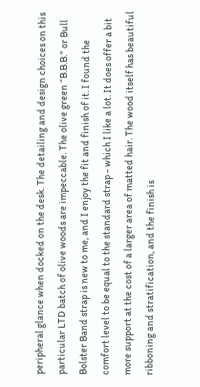peripheral glance when docked on the desk. The detailing and design choices on this particular LTD batch of olive woods are impeccable. The olive green “B.B.B.” or Bull Bolster Band strap is new to me, and I enjoy the fit and finish of it. I found the comfort level to be equal to the standard strap - which I like a lot. It does offer a bit more support at the cost of a larger area of matted hair. The wood itself has beautiful ribboning and stratification, and the finish is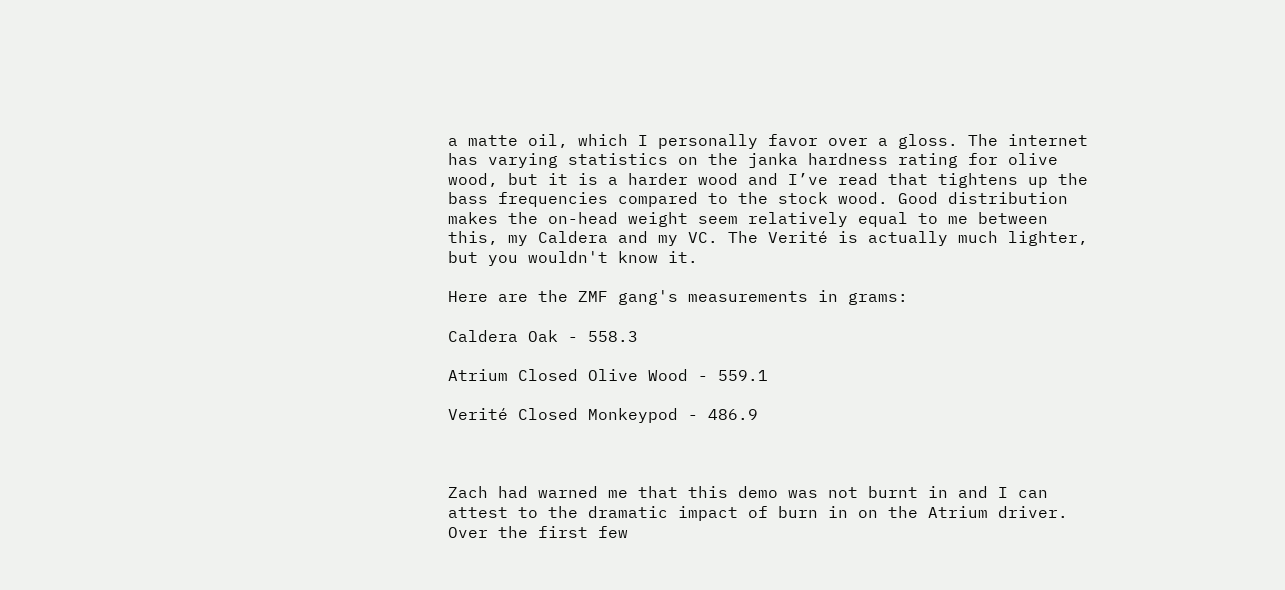a matte oil, which I personally favor over a gloss. The internet has varying statistics on the janka hardness rating for olive wood, but it is a harder wood and I’ve read that tightens up the bass frequencies compared to the stock wood. Good distribution makes the on-head weight seem relatively equal to me between this, my Caldera and my VC. The Verité is actually much lighter, but you wouldn't know it.

Here are the ZMF gang's measurements in grams:

Caldera Oak - 558.3

Atrium Closed Olive Wood - 559.1

Verité Closed Monkeypod - 486.9



Zach had warned me that this demo was not burnt in and I can attest to the dramatic impact of burn in on the Atrium driver. Over the first few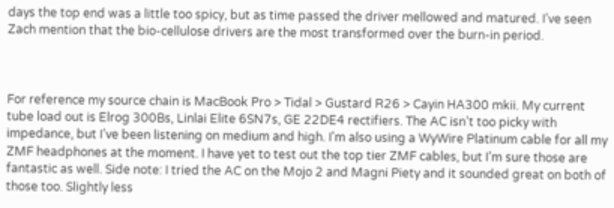days the top end was a little too spicy, but as time passed the driver mellowed and matured. I’ve seen Zach mention that the bio-cellulose drivers are the most transformed over the burn-in period.



For reference my source chain is MacBook Pro > Tidal > Gustard R26 > Cayin HA300 mkii. My current tube load out is Elrog 300Bs, Linlai Elite 6SN7s, GE 22DE4 rectifiers. The AC isn’t too picky with impedance, but I’ve been listening on medium and high. I'm also using a WyWire Platinum cable for all my ZMF headphones at the moment. I have yet to test out the top tier ZMF cables, but I’m sure those are fantastic as well. Side note: I tried the AC on the Mojo 2 and Magni Piety and it sounded great on both of those too. Slightly less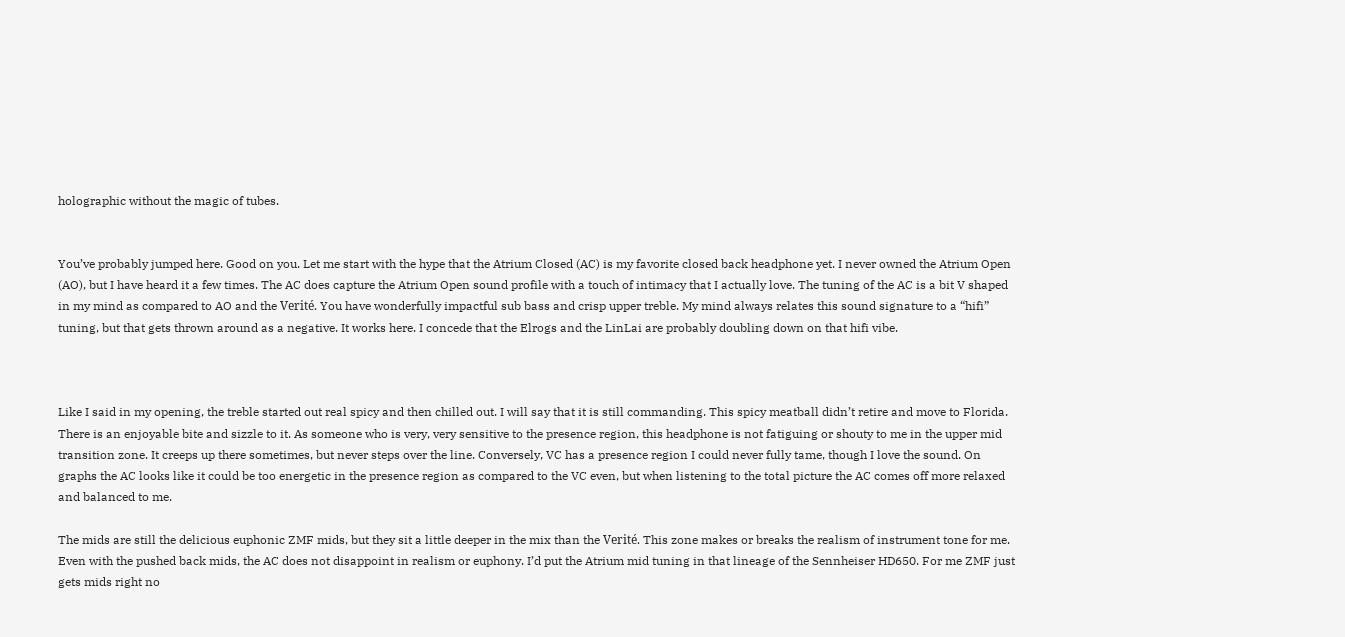holographic without the magic of tubes.


You’ve probably jumped here. Good on you. Let me start with the hype that the Atrium Closed (AC) is my favorite closed back headphone yet. I never owned the Atrium Open (AO), but I have heard it a few times. The AC does capture the Atrium Open sound profile with a touch of intimacy that I actually love. The tuning of the AC is a bit V shaped in my mind as compared to AO and the Verité. You have wonderfully impactful sub bass and crisp upper treble. My mind always relates this sound signature to a “hifi” tuning, but that gets thrown around as a negative. It works here. I concede that the Elrogs and the LinLai are probably doubling down on that hifi vibe.



Like I said in my opening, the treble started out real spicy and then chilled out. I will say that it is still commanding. This spicy meatball didn’t retire and move to Florida. There is an enjoyable bite and sizzle to it. As someone who is very, very sensitive to the presence region, this headphone is not fatiguing or shouty to me in the upper mid transition zone. It creeps up there sometimes, but never steps over the line. Conversely, VC has a presence region I could never fully tame, though I love the sound. On graphs the AC looks like it could be too energetic in the presence region as compared to the VC even, but when listening to the total picture the AC comes off more relaxed and balanced to me.

The mids are still the delicious euphonic ZMF mids, but they sit a little deeper in the mix than the Verité. This zone makes or breaks the realism of instrument tone for me. Even with the pushed back mids, the AC does not disappoint in realism or euphony. I’d put the Atrium mid tuning in that lineage of the Sennheiser HD650. For me ZMF just gets mids right no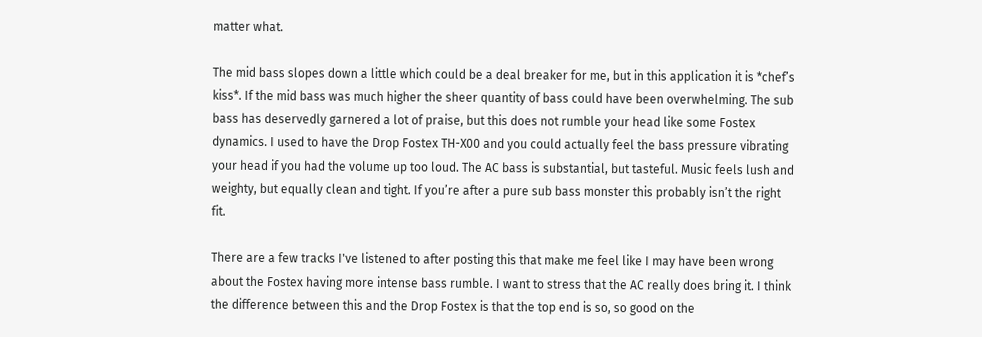matter what.

The mid bass slopes down a little which could be a deal breaker for me, but in this application it is *chef’s kiss*. If the mid bass was much higher the sheer quantity of bass could have been overwhelming. The sub bass has deservedly garnered a lot of praise, but this does not rumble your head like some Fostex dynamics. I used to have the Drop Fostex TH-X00 and you could actually feel the bass pressure vibrating your head if you had the volume up too loud. The AC bass is substantial, but tasteful. Music feels lush and weighty, but equally clean and tight. If you’re after a pure sub bass monster this probably isn’t the right fit.

There are a few tracks I've listened to after posting this that make me feel like I may have been wrong about the Fostex having more intense bass rumble. I want to stress that the AC really does bring it. I think the difference between this and the Drop Fostex is that the top end is so, so good on the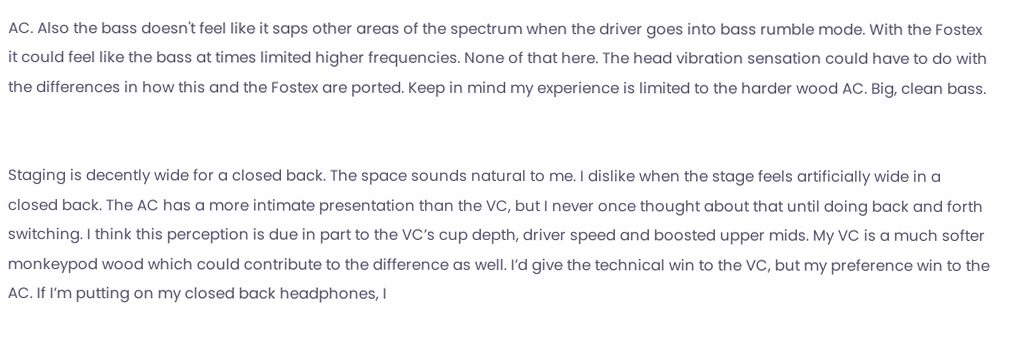AC. Also the bass doesn't feel like it saps other areas of the spectrum when the driver goes into bass rumble mode. With the Fostex it could feel like the bass at times limited higher frequencies. None of that here. The head vibration sensation could have to do with the differences in how this and the Fostex are ported. Keep in mind my experience is limited to the harder wood AC. Big, clean bass.


Staging is decently wide for a closed back. The space sounds natural to me. I dislike when the stage feels artificially wide in a closed back. The AC has a more intimate presentation than the VC, but I never once thought about that until doing back and forth switching. I think this perception is due in part to the VC’s cup depth, driver speed and boosted upper mids. My VC is a much softer monkeypod wood which could contribute to the difference as well. I’d give the technical win to the VC, but my preference win to the AC. If I’m putting on my closed back headphones, I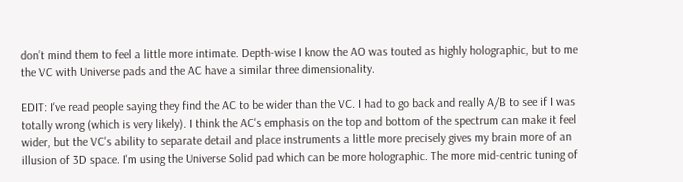don’t mind them to feel a little more intimate. Depth-wise I know the AO was touted as highly holographic, but to me the VC with Universe pads and the AC have a similar three dimensionality.

EDIT: I've read people saying they find the AC to be wider than the VC. I had to go back and really A/B to see if I was totally wrong (which is very likely). I think the AC's emphasis on the top and bottom of the spectrum can make it feel wider, but the VC's ability to separate detail and place instruments a little more precisely gives my brain more of an illusion of 3D space. I'm using the Universe Solid pad which can be more holographic. The more mid-centric tuning of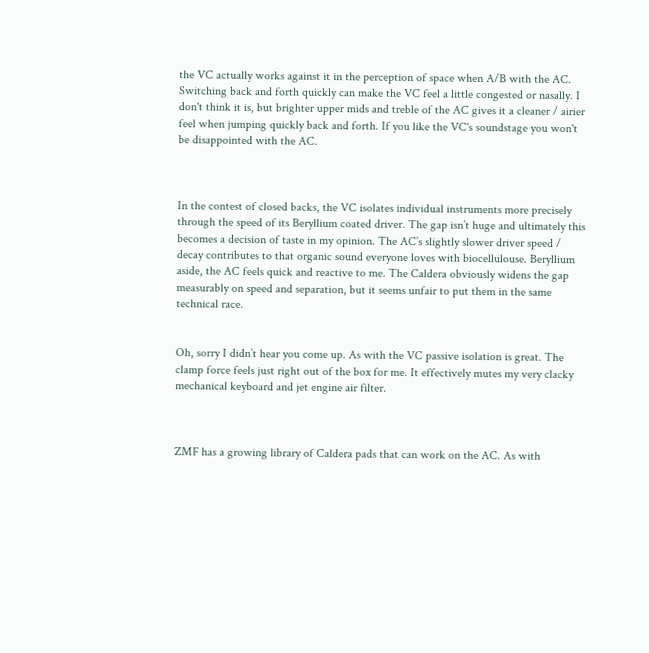the VC actually works against it in the perception of space when A/B with the AC. Switching back and forth quickly can make the VC feel a little congested or nasally. I don't think it is, but brighter upper mids and treble of the AC gives it a cleaner / airier feel when jumping quickly back and forth. If you like the VC's soundstage you won't be disappointed with the AC.



In the contest of closed backs, the VC isolates individual instruments more precisely through the speed of its Beryllium coated driver. The gap isn’t huge and ultimately this becomes a decision of taste in my opinion. The AC’s slightly slower driver speed / decay contributes to that organic sound everyone loves with biocellulouse. Beryllium aside, the AC feels quick and reactive to me. The Caldera obviously widens the gap measurably on speed and separation, but it seems unfair to put them in the same technical race.


Oh, sorry I didn’t hear you come up. As with the VC passive isolation is great. The clamp force feels just right out of the box for me. It effectively mutes my very clacky mechanical keyboard and jet engine air filter.



ZMF has a growing library of Caldera pads that can work on the AC. As with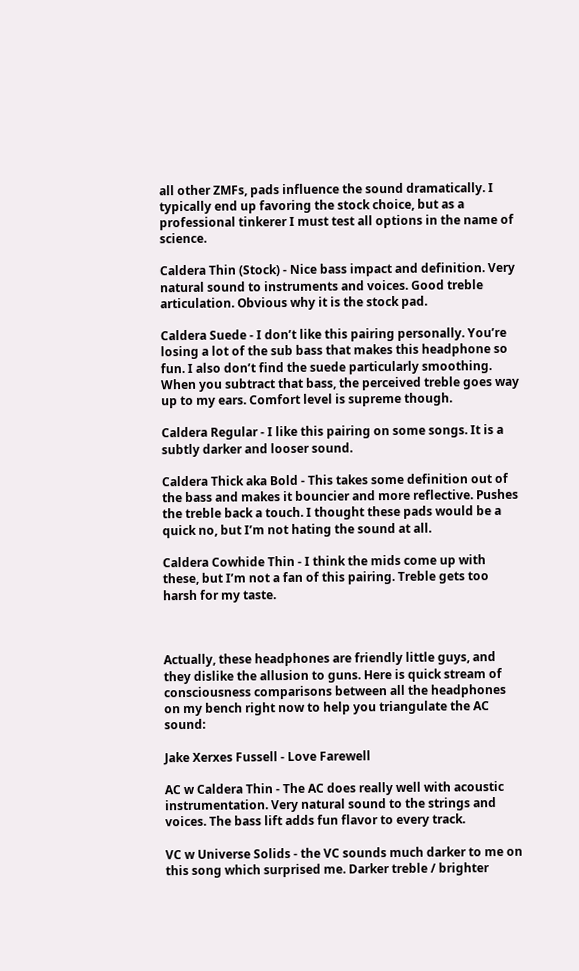all other ZMFs, pads influence the sound dramatically. I typically end up favoring the stock choice, but as a professional tinkerer I must test all options in the name of science.

Caldera Thin (Stock) - Nice bass impact and definition. Very natural sound to instruments and voices. Good treble articulation. Obvious why it is the stock pad.

Caldera Suede - I don’t like this pairing personally. You’re losing a lot of the sub bass that makes this headphone so fun. I also don’t find the suede particularly smoothing. When you subtract that bass, the perceived treble goes way up to my ears. Comfort level is supreme though.

Caldera Regular - I like this pairing on some songs. It is a subtly darker and looser sound.

Caldera Thick aka Bold - This takes some definition out of the bass and makes it bouncier and more reflective. Pushes the treble back a touch. I thought these pads would be a quick no, but I’m not hating the sound at all.

Caldera Cowhide Thin - I think the mids come up with these, but I’m not a fan of this pairing. Treble gets too harsh for my taste.



Actually, these headphones are friendly little guys, and they dislike the allusion to guns. Here is quick stream of consciousness comparisons between all the headphones on my bench right now to help you triangulate the AC sound:

Jake Xerxes Fussell - Love Farewell

AC w Caldera Thin - The AC does really well with acoustic instrumentation. Very natural sound to the strings and voices. The bass lift adds fun flavor to every track.

VC w Universe Solids - the VC sounds much darker to me on this song which surprised me. Darker treble / brighter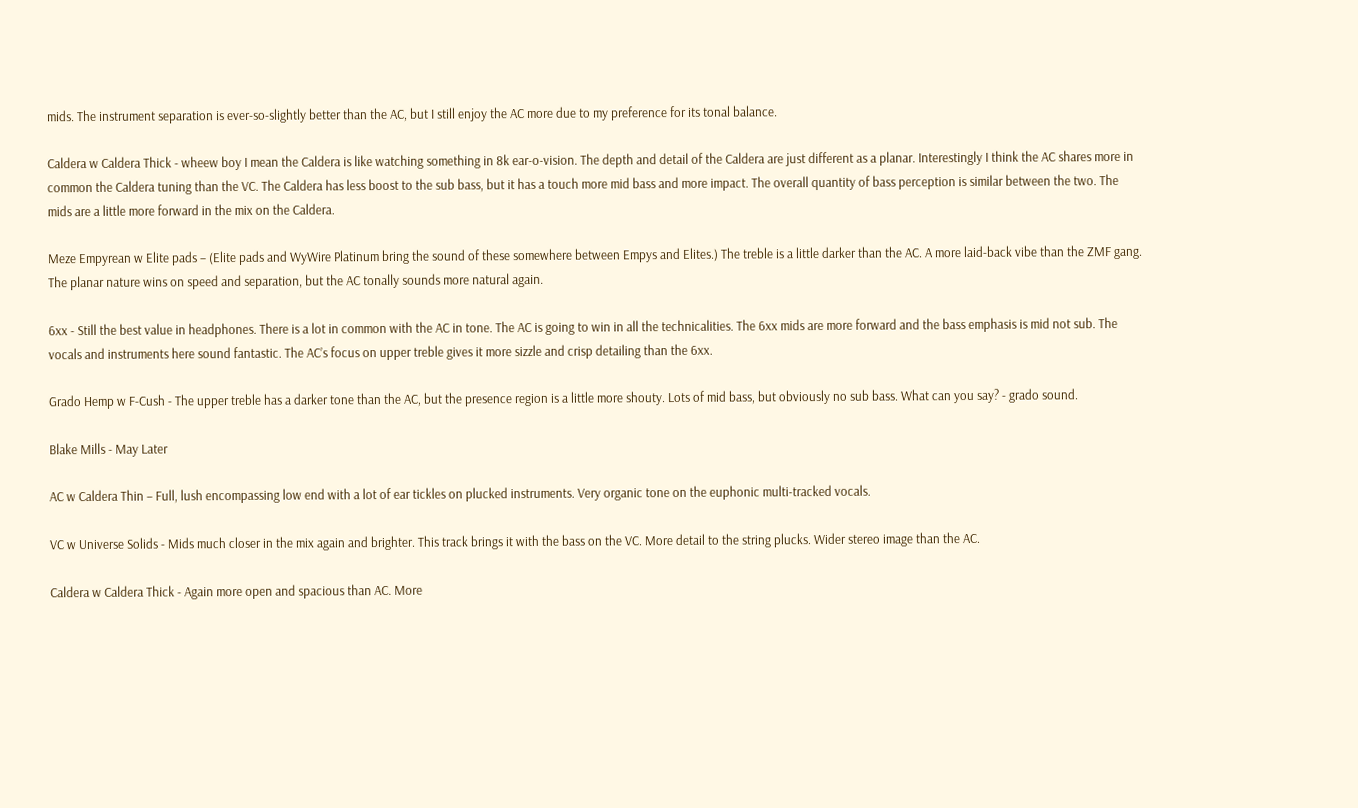mids. The instrument separation is ever-so-slightly better than the AC, but I still enjoy the AC more due to my preference for its tonal balance.

Caldera w Caldera Thick - wheew boy I mean the Caldera is like watching something in 8k ear-o-vision. The depth and detail of the Caldera are just different as a planar. Interestingly I think the AC shares more in common the Caldera tuning than the VC. The Caldera has less boost to the sub bass, but it has a touch more mid bass and more impact. The overall quantity of bass perception is similar between the two. The mids are a little more forward in the mix on the Caldera.

Meze Empyrean w Elite pads – (Elite pads and WyWire Platinum bring the sound of these somewhere between Empys and Elites.) The treble is a little darker than the AC. A more laid-back vibe than the ZMF gang. The planar nature wins on speed and separation, but the AC tonally sounds more natural again.

6xx - Still the best value in headphones. There is a lot in common with the AC in tone. The AC is going to win in all the technicalities. The 6xx mids are more forward and the bass emphasis is mid not sub. The vocals and instruments here sound fantastic. The AC’s focus on upper treble gives it more sizzle and crisp detailing than the 6xx.

Grado Hemp w F-Cush - The upper treble has a darker tone than the AC, but the presence region is a little more shouty. Lots of mid bass, but obviously no sub bass. What can you say? - grado sound.

Blake Mills - May Later

AC w Caldera Thin – Full, lush encompassing low end with a lot of ear tickles on plucked instruments. Very organic tone on the euphonic multi-tracked vocals.

VC w Universe Solids - Mids much closer in the mix again and brighter. This track brings it with the bass on the VC. More detail to the string plucks. Wider stereo image than the AC.

Caldera w Caldera Thick - Again more open and spacious than AC. More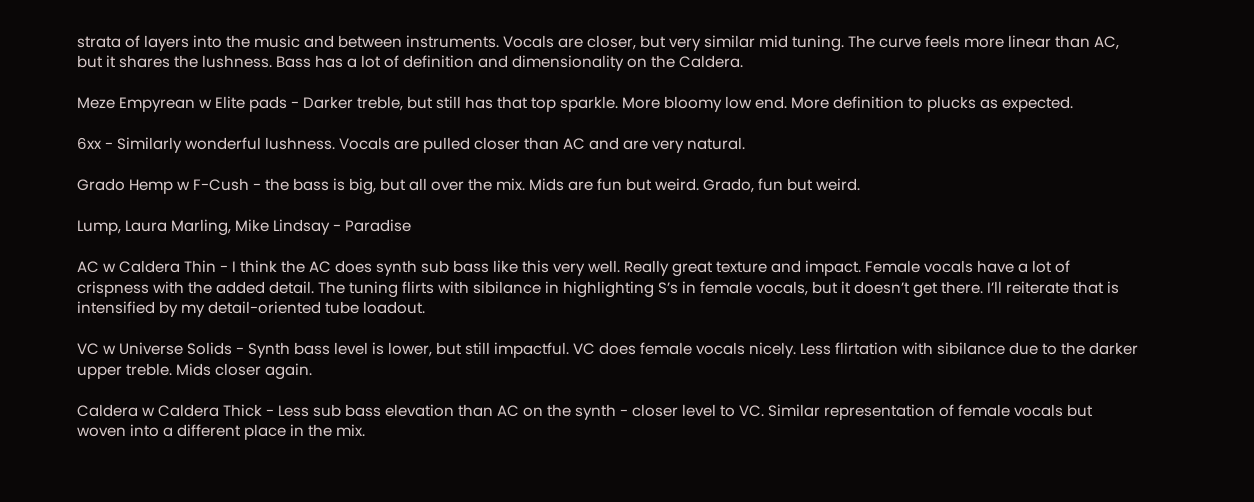strata of layers into the music and between instruments. Vocals are closer, but very similar mid tuning. The curve feels more linear than AC, but it shares the lushness. Bass has a lot of definition and dimensionality on the Caldera.

Meze Empyrean w Elite pads - Darker treble, but still has that top sparkle. More bloomy low end. More definition to plucks as expected.

6xx - Similarly wonderful lushness. Vocals are pulled closer than AC and are very natural.

Grado Hemp w F-Cush - the bass is big, but all over the mix. Mids are fun but weird. Grado, fun but weird.

Lump, Laura Marling, Mike Lindsay - Paradise

AC w Caldera Thin - I think the AC does synth sub bass like this very well. Really great texture and impact. Female vocals have a lot of crispness with the added detail. The tuning flirts with sibilance in highlighting S’s in female vocals, but it doesn’t get there. I’ll reiterate that is intensified by my detail-oriented tube loadout.

VC w Universe Solids - Synth bass level is lower, but still impactful. VC does female vocals nicely. Less flirtation with sibilance due to the darker upper treble. Mids closer again.

Caldera w Caldera Thick - Less sub bass elevation than AC on the synth - closer level to VC. Similar representation of female vocals but woven into a different place in the mix.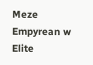Meze Empyrean w Elite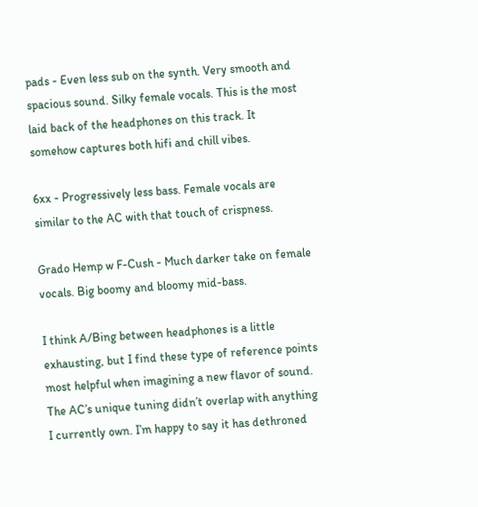pads - Even less sub on the synth. Very smooth and spacious sound. Silky female vocals. This is the most laid back of the headphones on this track. It somehow captures both hifi and chill vibes.

6xx - Progressively less bass. Female vocals are similar to the AC with that touch of crispness.

Grado Hemp w F-Cush - Much darker take on female vocals. Big boomy and bloomy mid-bass.

I think A/Bing between headphones is a little exhausting, but I find these type of reference points most helpful when imagining a new flavor of sound. The AC’s unique tuning didn’t overlap with anything I currently own. I’m happy to say it has dethroned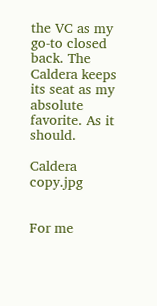the VC as my go-to closed back. The Caldera keeps its seat as my absolute favorite. As it should.

Caldera copy.jpg


For me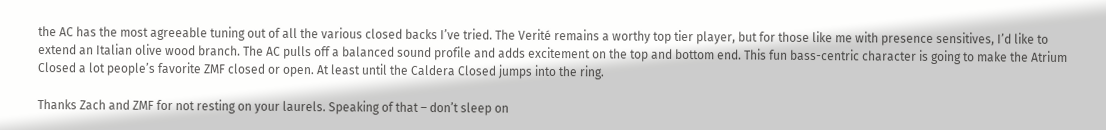the AC has the most agreeable tuning out of all the various closed backs I’ve tried. The Verité remains a worthy top tier player, but for those like me with presence sensitives, I’d like to extend an Italian olive wood branch. The AC pulls off a balanced sound profile and adds excitement on the top and bottom end. This fun bass-centric character is going to make the Atrium Closed a lot people’s favorite ZMF closed or open. At least until the Caldera Closed jumps into the ring.

Thanks Zach and ZMF for not resting on your laurels. Speaking of that – don’t sleep on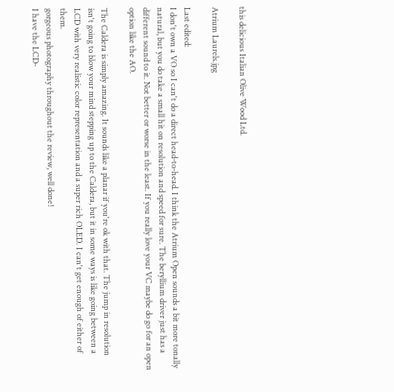this delicious Italian Olive Wood Ltd.

Atrium Laurels.jpg

Last edited:
I don't own a VO so I can't do a direct head-to-head. I think the Atrium Open sounds a bit more tonally natural, but you do take a small hit on resolution and speed for sure. The beryllium driver just has a different sound to it. Not better or worse in the least. If you really love your VC maybe do go for an open option like the AO.

The Caldera is simply amazing. It sounds like a planar if you're ok with that. The jump in resolution isn't going to blow your mind stepping up to the Caldera, but it in some ways is like going between a LCD with very realistic color representation and a super rich OLED. I can't get enough of either of them.
gorgeous photography throughout the review, well done!
I have the LCD-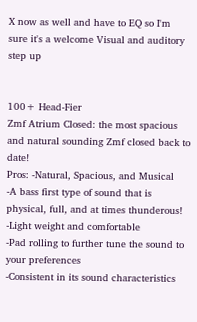X now as well and have to EQ so I'm sure it's a welcome Visual and auditory step up


100+ Head-Fier
Zmf Atrium Closed: the most spacious and natural sounding Zmf closed back to date!
Pros: -Natural, Spacious, and Musical
-A bass first type of sound that is physical, full, and at times thunderous!
-Light weight and comfortable
-Pad rolling to further tune the sound to your preferences
-Consistent in its sound characteristics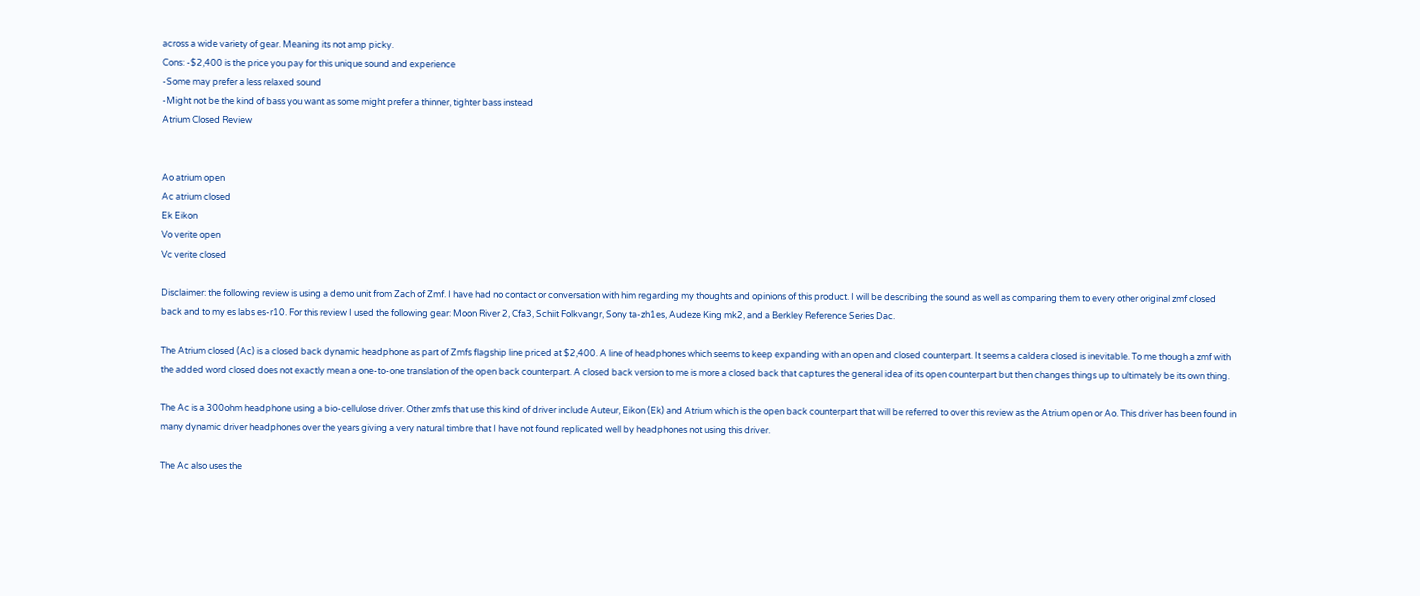across a wide variety of gear. Meaning its not amp picky.
Cons: -$2,400 is the price you pay for this unique sound and experience
-Some may prefer a less relaxed sound
-Might not be the kind of bass you want as some might prefer a thinner, tighter bass instead
Atrium Closed Review


Ao atrium open
Ac atrium closed
Ek Eikon
Vo verite open
Vc verite closed

Disclaimer: the following review is using a demo unit from Zach of Zmf. I have had no contact or conversation with him regarding my thoughts and opinions of this product. I will be describing the sound as well as comparing them to every other original zmf closed back and to my es labs es-r10. For this review I used the following gear: Moon River 2, Cfa3, Schiit Folkvangr, Sony ta-zh1es, Audeze King mk2, and a Berkley Reference Series Dac.

The Atrium closed (Ac) is a closed back dynamic headphone as part of Zmfs flagship line priced at $2,400. A line of headphones which seems to keep expanding with an open and closed counterpart. It seems a caldera closed is inevitable. To me though a zmf with the added word closed does not exactly mean a one-to-one translation of the open back counterpart. A closed back version to me is more a closed back that captures the general idea of its open counterpart but then changes things up to ultimately be its own thing.

The Ac is a 300ohm headphone using a bio-cellulose driver. Other zmfs that use this kind of driver include Auteur, Eikon (Ek) and Atrium which is the open back counterpart that will be referred to over this review as the Atrium open or Ao. This driver has been found in many dynamic driver headphones over the years giving a very natural timbre that I have not found replicated well by headphones not using this driver.

The Ac also uses the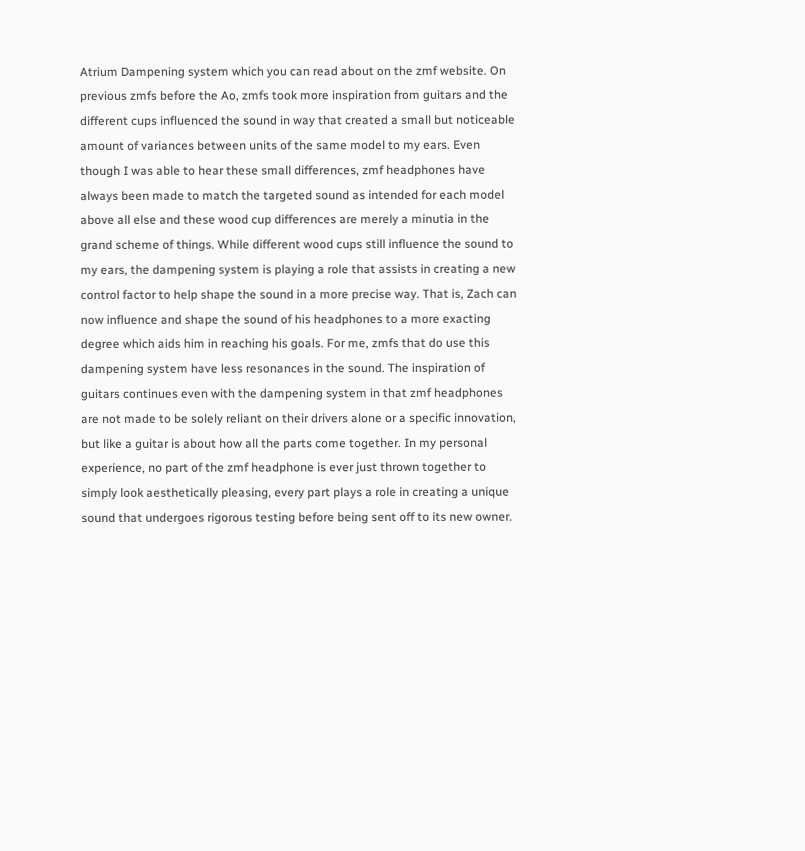Atrium Dampening system which you can read about on the zmf website. On previous zmfs before the Ao, zmfs took more inspiration from guitars and the different cups influenced the sound in way that created a small but noticeable amount of variances between units of the same model to my ears. Even though I was able to hear these small differences, zmf headphones have always been made to match the targeted sound as intended for each model above all else and these wood cup differences are merely a minutia in the grand scheme of things. While different wood cups still influence the sound to my ears, the dampening system is playing a role that assists in creating a new control factor to help shape the sound in a more precise way. That is, Zach can now influence and shape the sound of his headphones to a more exacting degree which aids him in reaching his goals. For me, zmfs that do use this dampening system have less resonances in the sound. The inspiration of guitars continues even with the dampening system in that zmf headphones are not made to be solely reliant on their drivers alone or a specific innovation, but like a guitar is about how all the parts come together. In my personal experience, no part of the zmf headphone is ever just thrown together to simply look aesthetically pleasing, every part plays a role in creating a unique sound that undergoes rigorous testing before being sent off to its new owner.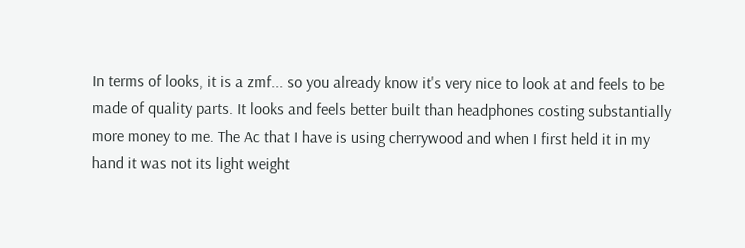In terms of looks, it is a zmf... so you already know it's very nice to look at and feels to be made of quality parts. It looks and feels better built than headphones costing substantially more money to me. The Ac that I have is using cherrywood and when I first held it in my hand it was not its light weight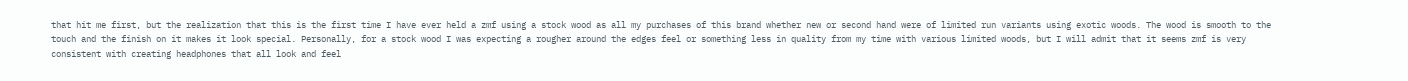that hit me first, but the realization that this is the first time I have ever held a zmf using a stock wood as all my purchases of this brand whether new or second hand were of limited run variants using exotic woods. The wood is smooth to the touch and the finish on it makes it look special. Personally, for a stock wood I was expecting a rougher around the edges feel or something less in quality from my time with various limited woods, but I will admit that it seems zmf is very consistent with creating headphones that all look and feel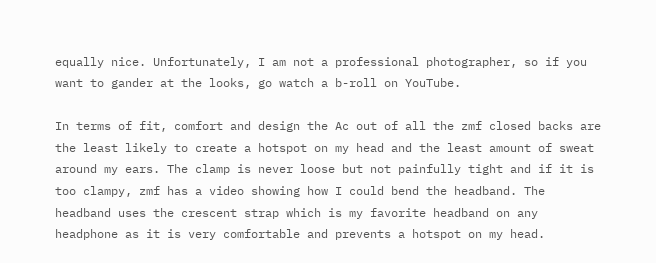equally nice. Unfortunately, I am not a professional photographer, so if you want to gander at the looks, go watch a b-roll on YouTube.

In terms of fit, comfort and design the Ac out of all the zmf closed backs are the least likely to create a hotspot on my head and the least amount of sweat around my ears. The clamp is never loose but not painfully tight and if it is too clampy, zmf has a video showing how I could bend the headband. The headband uses the crescent strap which is my favorite headband on any headphone as it is very comfortable and prevents a hotspot on my head.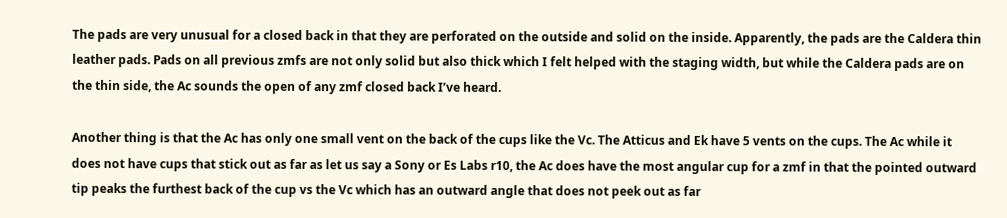The pads are very unusual for a closed back in that they are perforated on the outside and solid on the inside. Apparently, the pads are the Caldera thin leather pads. Pads on all previous zmfs are not only solid but also thick which I felt helped with the staging width, but while the Caldera pads are on the thin side, the Ac sounds the open of any zmf closed back I’ve heard.

Another thing is that the Ac has only one small vent on the back of the cups like the Vc. The Atticus and Ek have 5 vents on the cups. The Ac while it does not have cups that stick out as far as let us say a Sony or Es Labs r10, the Ac does have the most angular cup for a zmf in that the pointed outward tip peaks the furthest back of the cup vs the Vc which has an outward angle that does not peek out as far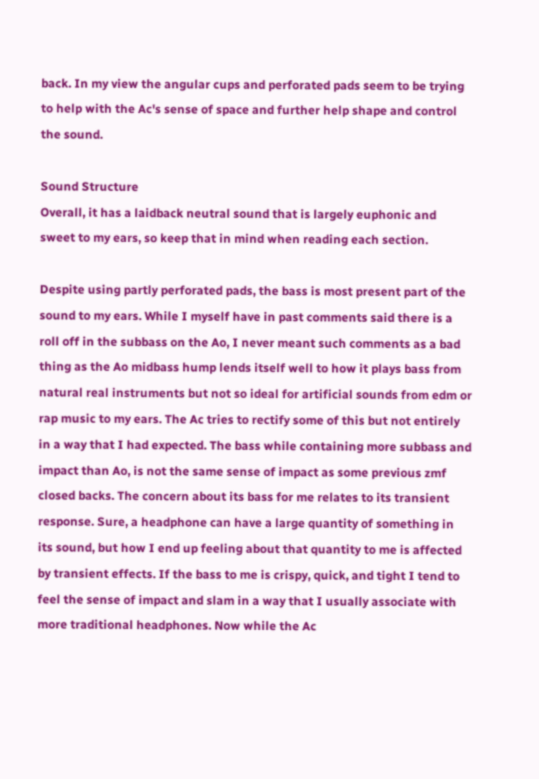back. In my view the angular cups and perforated pads seem to be trying to help with the Ac's sense of space and further help shape and control the sound.

Sound Structure
Overall, it has a laidback neutral sound that is largely euphonic and sweet to my ears, so keep that in mind when reading each section.

Despite using partly perforated pads, the bass is most present part of the sound to my ears. While I myself have in past comments said there is a roll off in the subbass on the Ao, I never meant such comments as a bad thing as the Ao midbass hump lends itself well to how it plays bass from natural real instruments but not so ideal for artificial sounds from edm or rap music to my ears. The Ac tries to rectify some of this but not entirely in a way that I had expected. The bass while containing more subbass and impact than Ao, is not the same sense of impact as some previous zmf closed backs. The concern about its bass for me relates to its transient response. Sure, a headphone can have a large quantity of something in its sound, but how I end up feeling about that quantity to me is affected by transient effects. If the bass to me is crispy, quick, and tight I tend to feel the sense of impact and slam in a way that I usually associate with more traditional headphones. Now while the Ac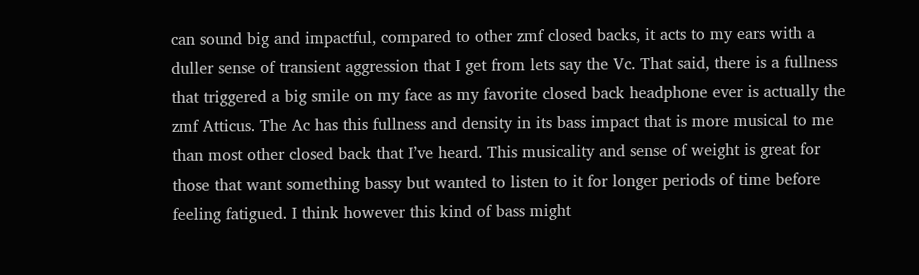can sound big and impactful, compared to other zmf closed backs, it acts to my ears with a duller sense of transient aggression that I get from lets say the Vc. That said, there is a fullness that triggered a big smile on my face as my favorite closed back headphone ever is actually the zmf Atticus. The Ac has this fullness and density in its bass impact that is more musical to me than most other closed back that I’ve heard. This musicality and sense of weight is great for those that want something bassy but wanted to listen to it for longer periods of time before feeling fatigued. I think however this kind of bass might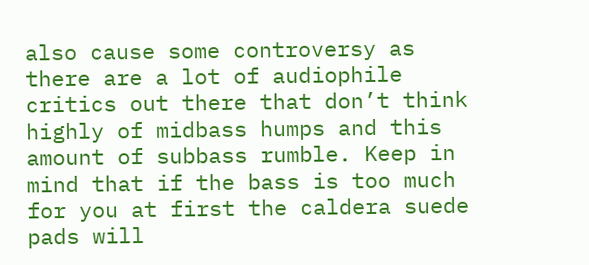also cause some controversy as there are a lot of audiophile critics out there that don’t think highly of midbass humps and this amount of subbass rumble. Keep in mind that if the bass is too much for you at first the caldera suede pads will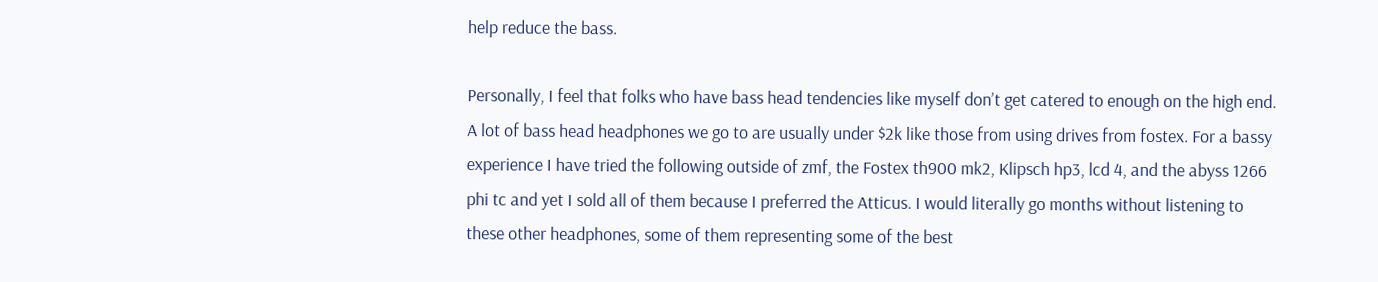help reduce the bass.

Personally, I feel that folks who have bass head tendencies like myself don’t get catered to enough on the high end. A lot of bass head headphones we go to are usually under $2k like those from using drives from fostex. For a bassy experience I have tried the following outside of zmf, the Fostex th900 mk2, Klipsch hp3, lcd 4, and the abyss 1266 phi tc and yet I sold all of them because I preferred the Atticus. I would literally go months without listening to these other headphones, some of them representing some of the best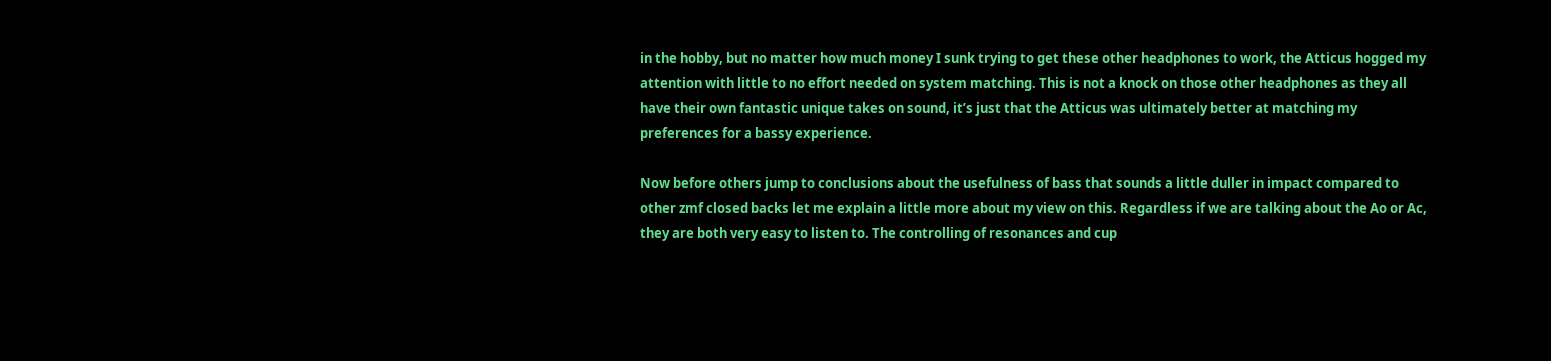in the hobby, but no matter how much money I sunk trying to get these other headphones to work, the Atticus hogged my attention with little to no effort needed on system matching. This is not a knock on those other headphones as they all have their own fantastic unique takes on sound, it’s just that the Atticus was ultimately better at matching my preferences for a bassy experience.

Now before others jump to conclusions about the usefulness of bass that sounds a little duller in impact compared to other zmf closed backs let me explain a little more about my view on this. Regardless if we are talking about the Ao or Ac, they are both very easy to listen to. The controlling of resonances and cup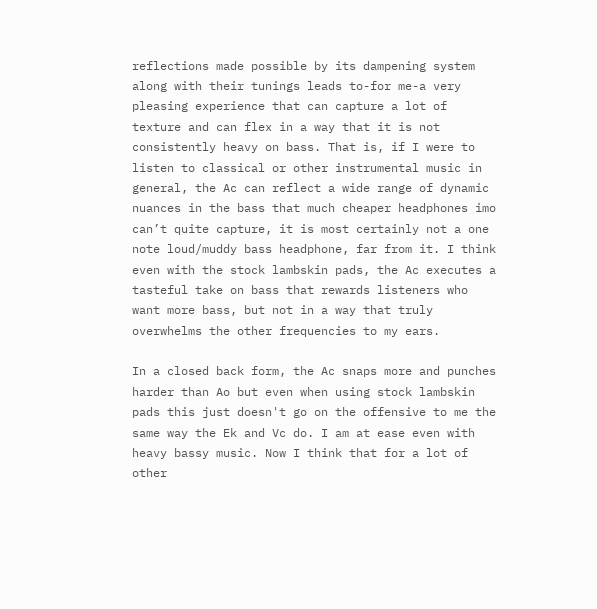reflections made possible by its dampening system along with their tunings leads to-for me-a very pleasing experience that can capture a lot of texture and can flex in a way that it is not consistently heavy on bass. That is, if I were to listen to classical or other instrumental music in general, the Ac can reflect a wide range of dynamic nuances in the bass that much cheaper headphones imo can’t quite capture, it is most certainly not a one note loud/muddy bass headphone, far from it. I think even with the stock lambskin pads, the Ac executes a tasteful take on bass that rewards listeners who want more bass, but not in a way that truly overwhelms the other frequencies to my ears.

In a closed back form, the Ac snaps more and punches harder than Ao but even when using stock lambskin pads this just doesn't go on the offensive to me the same way the Ek and Vc do. I am at ease even with heavy bassy music. Now I think that for a lot of other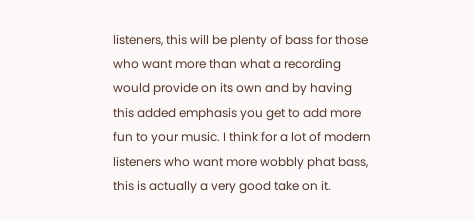listeners, this will be plenty of bass for those who want more than what a recording would provide on its own and by having this added emphasis you get to add more fun to your music. I think for a lot of modern listeners who want more wobbly phat bass, this is actually a very good take on it.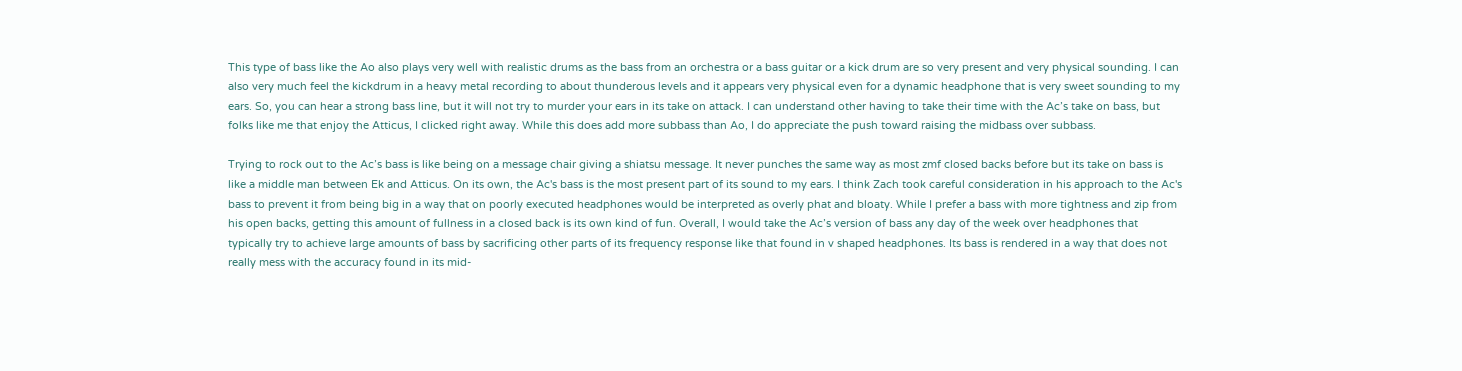This type of bass like the Ao also plays very well with realistic drums as the bass from an orchestra or a bass guitar or a kick drum are so very present and very physical sounding. I can also very much feel the kickdrum in a heavy metal recording to about thunderous levels and it appears very physical even for a dynamic headphone that is very sweet sounding to my ears. So, you can hear a strong bass line, but it will not try to murder your ears in its take on attack. I can understand other having to take their time with the Ac’s take on bass, but folks like me that enjoy the Atticus, I clicked right away. While this does add more subbass than Ao, I do appreciate the push toward raising the midbass over subbass.

Trying to rock out to the Ac’s bass is like being on a message chair giving a shiatsu message. It never punches the same way as most zmf closed backs before but its take on bass is like a middle man between Ek and Atticus. On its own, the Ac's bass is the most present part of its sound to my ears. I think Zach took careful consideration in his approach to the Ac's bass to prevent it from being big in a way that on poorly executed headphones would be interpreted as overly phat and bloaty. While I prefer a bass with more tightness and zip from his open backs, getting this amount of fullness in a closed back is its own kind of fun. Overall, I would take the Ac’s version of bass any day of the week over headphones that typically try to achieve large amounts of bass by sacrificing other parts of its frequency response like that found in v shaped headphones. Its bass is rendered in a way that does not really mess with the accuracy found in its mid-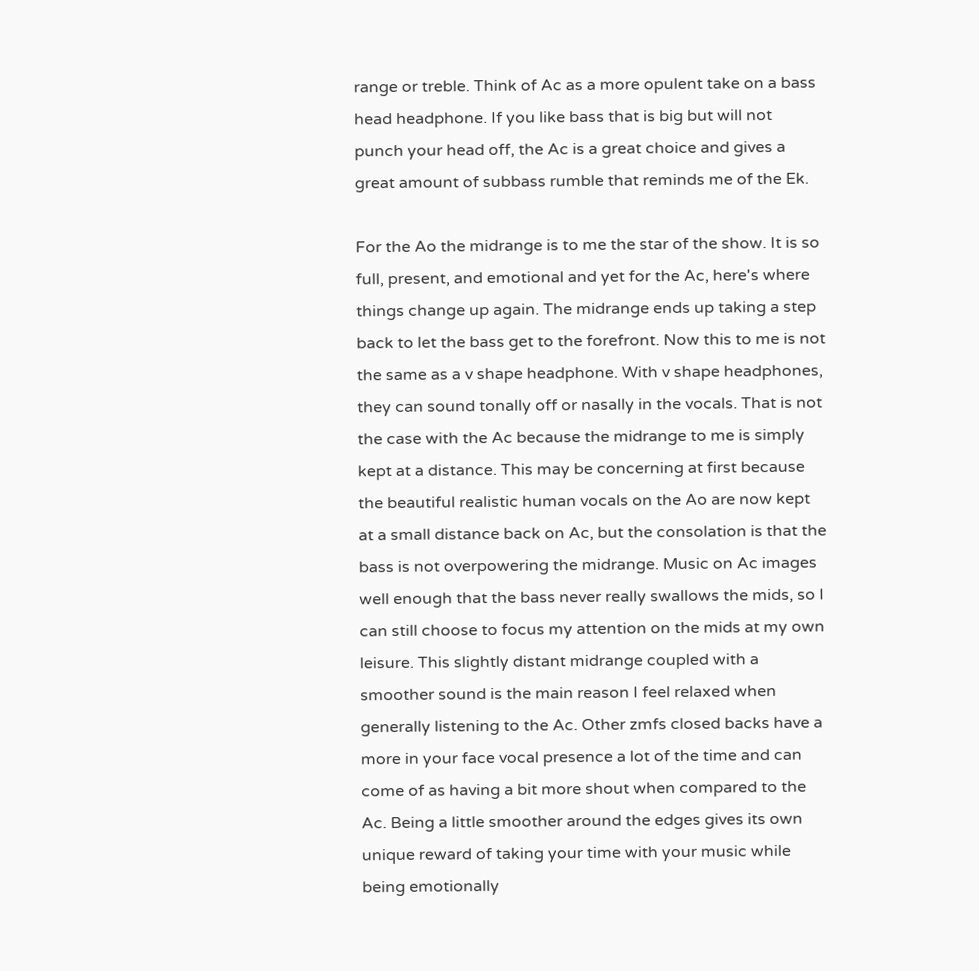range or treble. Think of Ac as a more opulent take on a bass head headphone. If you like bass that is big but will not punch your head off, the Ac is a great choice and gives a great amount of subbass rumble that reminds me of the Ek.

For the Ao the midrange is to me the star of the show. It is so full, present, and emotional and yet for the Ac, here's where things change up again. The midrange ends up taking a step back to let the bass get to the forefront. Now this to me is not the same as a v shape headphone. With v shape headphones, they can sound tonally off or nasally in the vocals. That is not the case with the Ac because the midrange to me is simply kept at a distance. This may be concerning at first because the beautiful realistic human vocals on the Ao are now kept at a small distance back on Ac, but the consolation is that the bass is not overpowering the midrange. Music on Ac images well enough that the bass never really swallows the mids, so I can still choose to focus my attention on the mids at my own leisure. This slightly distant midrange coupled with a smoother sound is the main reason I feel relaxed when generally listening to the Ac. Other zmfs closed backs have a more in your face vocal presence a lot of the time and can come of as having a bit more shout when compared to the Ac. Being a little smoother around the edges gives its own unique reward of taking your time with your music while being emotionally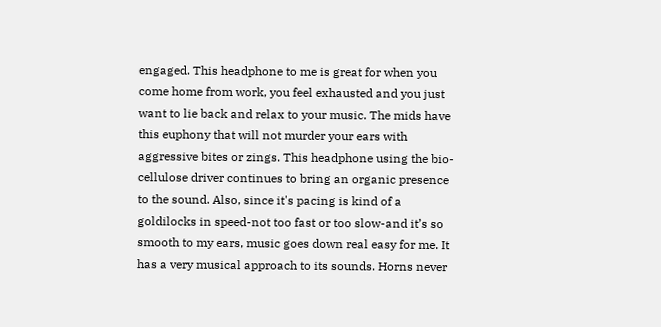engaged. This headphone to me is great for when you come home from work, you feel exhausted and you just want to lie back and relax to your music. The mids have this euphony that will not murder your ears with aggressive bites or zings. This headphone using the bio-cellulose driver continues to bring an organic presence to the sound. Also, since it's pacing is kind of a goldilocks in speed-not too fast or too slow-and it’s so smooth to my ears, music goes down real easy for me. It has a very musical approach to its sounds. Horns never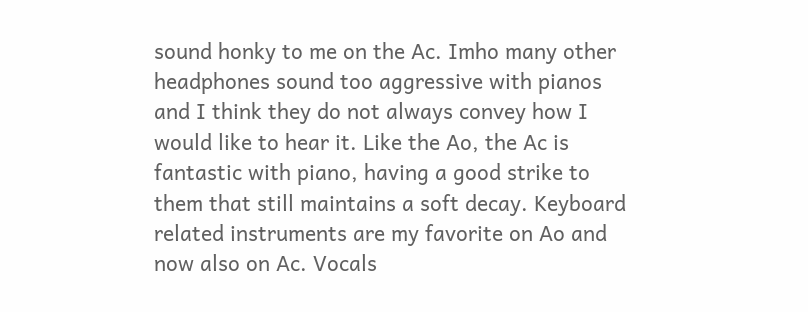sound honky to me on the Ac. Imho many other headphones sound too aggressive with pianos and I think they do not always convey how I would like to hear it. Like the Ao, the Ac is fantastic with piano, having a good strike to them that still maintains a soft decay. Keyboard related instruments are my favorite on Ao and now also on Ac. Vocals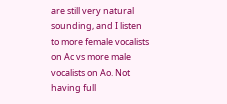are still very natural sounding, and I listen to more female vocalists on Ac vs more male vocalists on Ao. Not having full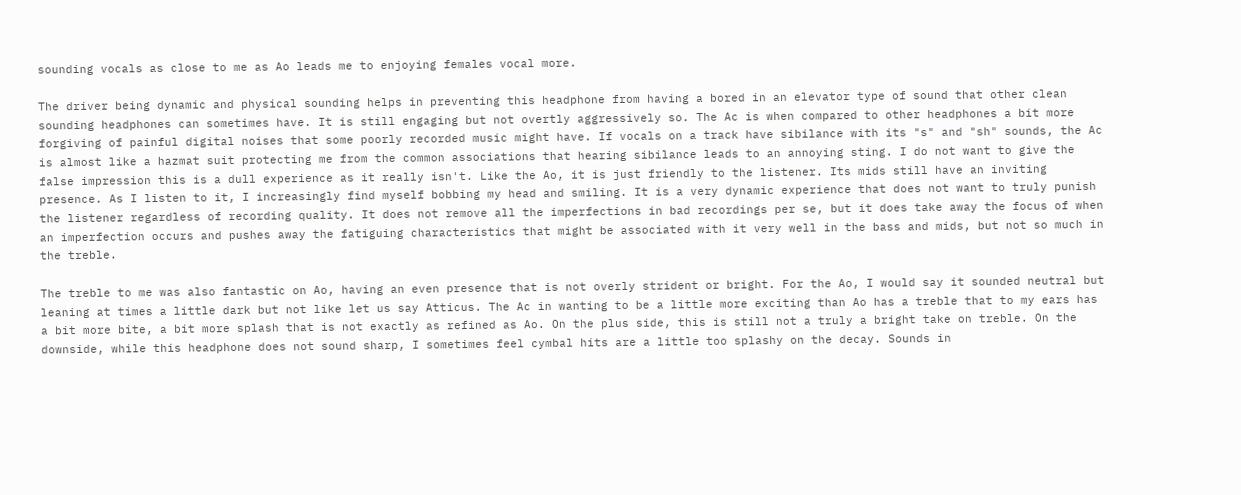sounding vocals as close to me as Ao leads me to enjoying females vocal more.

The driver being dynamic and physical sounding helps in preventing this headphone from having a bored in an elevator type of sound that other clean sounding headphones can sometimes have. It is still engaging but not overtly aggressively so. The Ac is when compared to other headphones a bit more forgiving of painful digital noises that some poorly recorded music might have. If vocals on a track have sibilance with its "s" and "sh" sounds, the Ac is almost like a hazmat suit protecting me from the common associations that hearing sibilance leads to an annoying sting. I do not want to give the false impression this is a dull experience as it really isn't. Like the Ao, it is just friendly to the listener. Its mids still have an inviting presence. As I listen to it, I increasingly find myself bobbing my head and smiling. It is a very dynamic experience that does not want to truly punish the listener regardless of recording quality. It does not remove all the imperfections in bad recordings per se, but it does take away the focus of when an imperfection occurs and pushes away the fatiguing characteristics that might be associated with it very well in the bass and mids, but not so much in the treble.

The treble to me was also fantastic on Ao, having an even presence that is not overly strident or bright. For the Ao, I would say it sounded neutral but leaning at times a little dark but not like let us say Atticus. The Ac in wanting to be a little more exciting than Ao has a treble that to my ears has a bit more bite, a bit more splash that is not exactly as refined as Ao. On the plus side, this is still not a truly a bright take on treble. On the downside, while this headphone does not sound sharp, I sometimes feel cymbal hits are a little too splashy on the decay. Sounds in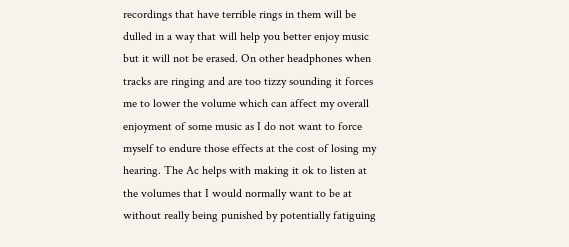recordings that have terrible rings in them will be dulled in a way that will help you better enjoy music but it will not be erased. On other headphones when tracks are ringing and are too tizzy sounding it forces me to lower the volume which can affect my overall enjoyment of some music as I do not want to force myself to endure those effects at the cost of losing my hearing. The Ac helps with making it ok to listen at the volumes that I would normally want to be at without really being punished by potentially fatiguing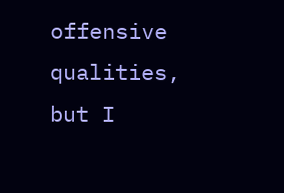offensive qualities, but I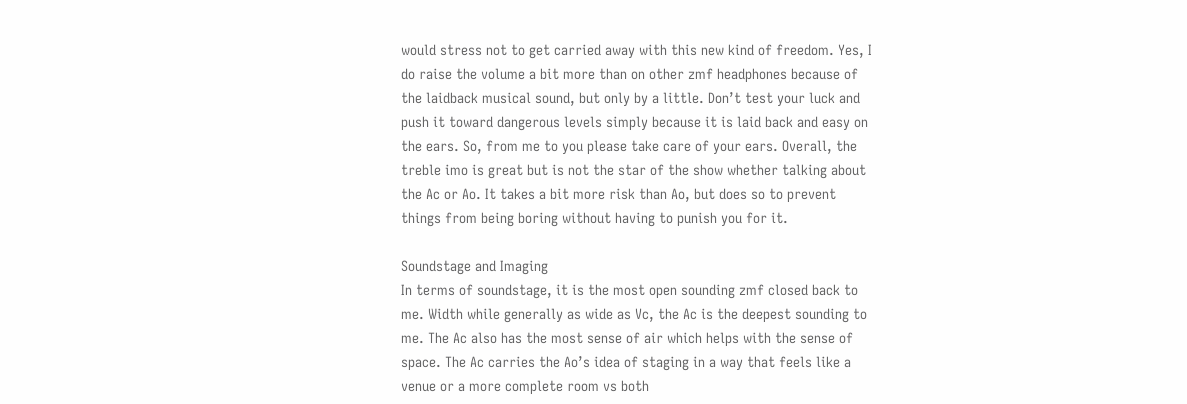would stress not to get carried away with this new kind of freedom. Yes, I do raise the volume a bit more than on other zmf headphones because of the laidback musical sound, but only by a little. Don’t test your luck and push it toward dangerous levels simply because it is laid back and easy on the ears. So, from me to you please take care of your ears. Overall, the treble imo is great but is not the star of the show whether talking about the Ac or Ao. It takes a bit more risk than Ao, but does so to prevent things from being boring without having to punish you for it.

Soundstage and Imaging
In terms of soundstage, it is the most open sounding zmf closed back to me. Width while generally as wide as Vc, the Ac is the deepest sounding to me. The Ac also has the most sense of air which helps with the sense of space. The Ac carries the Ao’s idea of staging in a way that feels like a venue or a more complete room vs both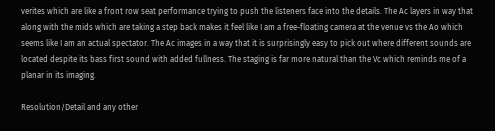verites which are like a front row seat performance trying to push the listeners face into the details. The Ac layers in way that along with the mids which are taking a step back makes it feel like I am a free-floating camera at the venue vs the Ao which seems like I am an actual spectator. The Ac images in a way that it is surprisingly easy to pick out where different sounds are located despite its bass first sound with added fullness. The staging is far more natural than the Vc which reminds me of a planar in its imaging.

Resolution/Detail and any other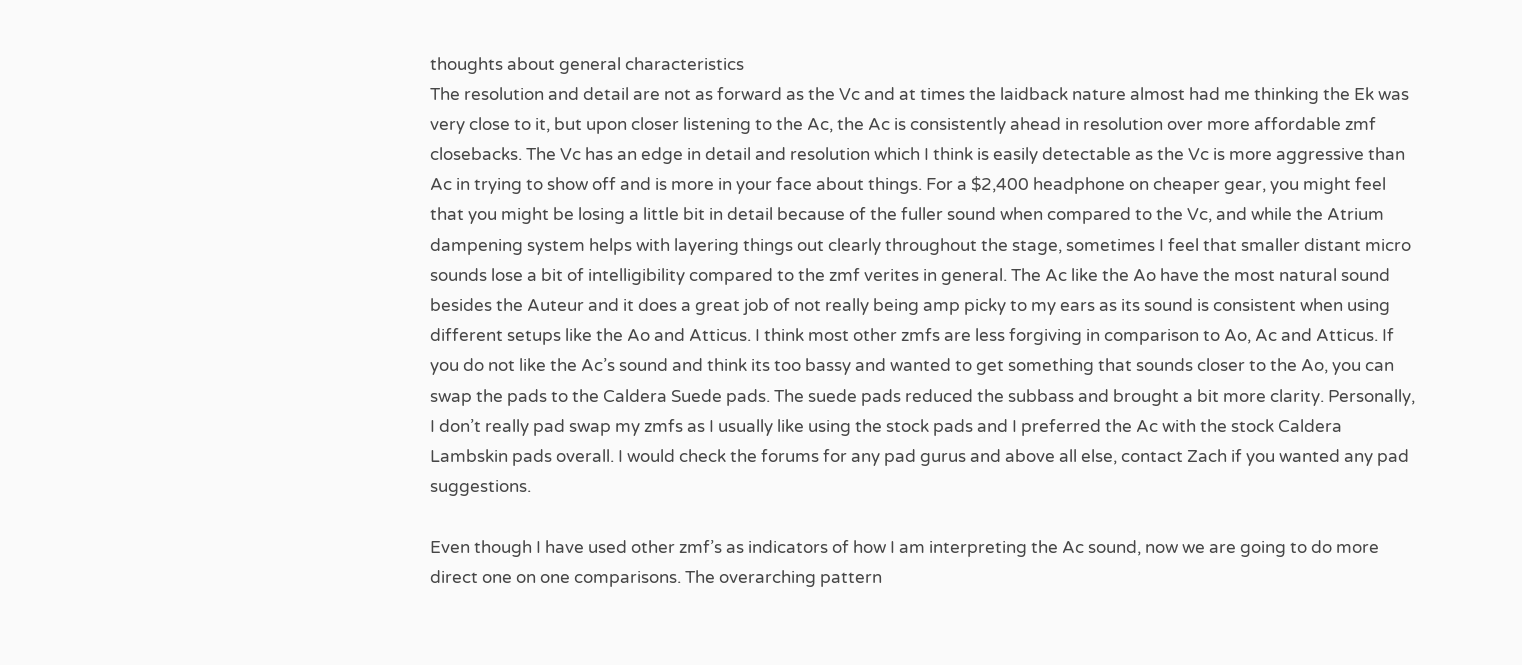thoughts about general characteristics
The resolution and detail are not as forward as the Vc and at times the laidback nature almost had me thinking the Ek was very close to it, but upon closer listening to the Ac, the Ac is consistently ahead in resolution over more affordable zmf closebacks. The Vc has an edge in detail and resolution which I think is easily detectable as the Vc is more aggressive than Ac in trying to show off and is more in your face about things. For a $2,400 headphone on cheaper gear, you might feel that you might be losing a little bit in detail because of the fuller sound when compared to the Vc, and while the Atrium dampening system helps with layering things out clearly throughout the stage, sometimes I feel that smaller distant micro sounds lose a bit of intelligibility compared to the zmf verites in general. The Ac like the Ao have the most natural sound besides the Auteur and it does a great job of not really being amp picky to my ears as its sound is consistent when using different setups like the Ao and Atticus. I think most other zmfs are less forgiving in comparison to Ao, Ac and Atticus. If you do not like the Ac’s sound and think its too bassy and wanted to get something that sounds closer to the Ao, you can swap the pads to the Caldera Suede pads. The suede pads reduced the subbass and brought a bit more clarity. Personally, I don’t really pad swap my zmfs as I usually like using the stock pads and I preferred the Ac with the stock Caldera Lambskin pads overall. I would check the forums for any pad gurus and above all else, contact Zach if you wanted any pad suggestions.

Even though I have used other zmf’s as indicators of how I am interpreting the Ac sound, now we are going to do more direct one on one comparisons. The overarching pattern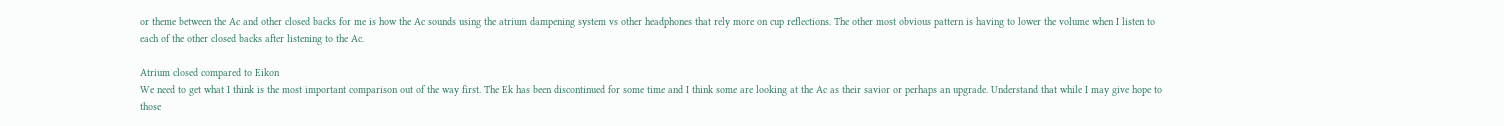or theme between the Ac and other closed backs for me is how the Ac sounds using the atrium dampening system vs other headphones that rely more on cup reflections. The other most obvious pattern is having to lower the volume when I listen to each of the other closed backs after listening to the Ac.

Atrium closed compared to Eikon
We need to get what I think is the most important comparison out of the way first. The Ek has been discontinued for some time and I think some are looking at the Ac as their savior or perhaps an upgrade. Understand that while I may give hope to those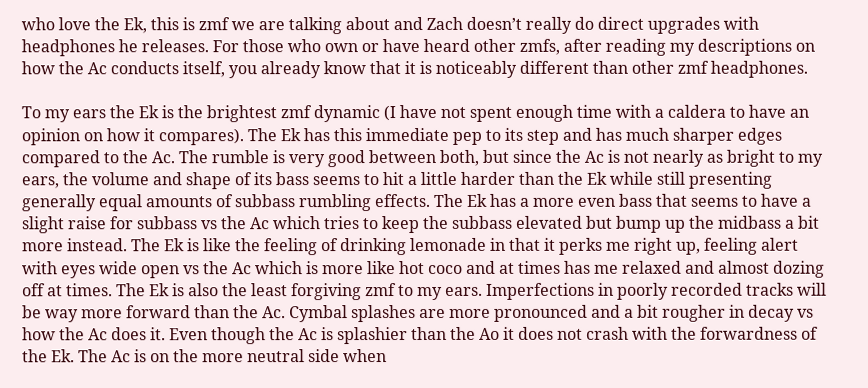who love the Ek, this is zmf we are talking about and Zach doesn’t really do direct upgrades with headphones he releases. For those who own or have heard other zmfs, after reading my descriptions on how the Ac conducts itself, you already know that it is noticeably different than other zmf headphones.

To my ears the Ek is the brightest zmf dynamic (I have not spent enough time with a caldera to have an opinion on how it compares). The Ek has this immediate pep to its step and has much sharper edges compared to the Ac. The rumble is very good between both, but since the Ac is not nearly as bright to my ears, the volume and shape of its bass seems to hit a little harder than the Ek while still presenting generally equal amounts of subbass rumbling effects. The Ek has a more even bass that seems to have a slight raise for subbass vs the Ac which tries to keep the subbass elevated but bump up the midbass a bit more instead. The Ek is like the feeling of drinking lemonade in that it perks me right up, feeling alert with eyes wide open vs the Ac which is more like hot coco and at times has me relaxed and almost dozing off at times. The Ek is also the least forgiving zmf to my ears. Imperfections in poorly recorded tracks will be way more forward than the Ac. Cymbal splashes are more pronounced and a bit rougher in decay vs how the Ac does it. Even though the Ac is splashier than the Ao it does not crash with the forwardness of the Ek. The Ac is on the more neutral side when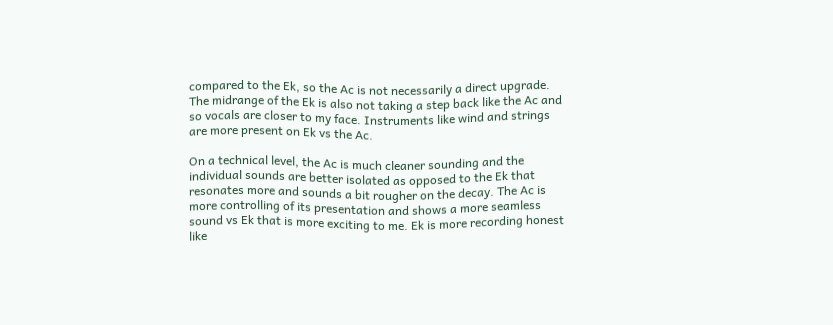compared to the Ek, so the Ac is not necessarily a direct upgrade. The midrange of the Ek is also not taking a step back like the Ac and so vocals are closer to my face. Instruments like wind and strings are more present on Ek vs the Ac.

On a technical level, the Ac is much cleaner sounding and the individual sounds are better isolated as opposed to the Ek that resonates more and sounds a bit rougher on the decay. The Ac is more controlling of its presentation and shows a more seamless sound vs Ek that is more exciting to me. Ek is more recording honest like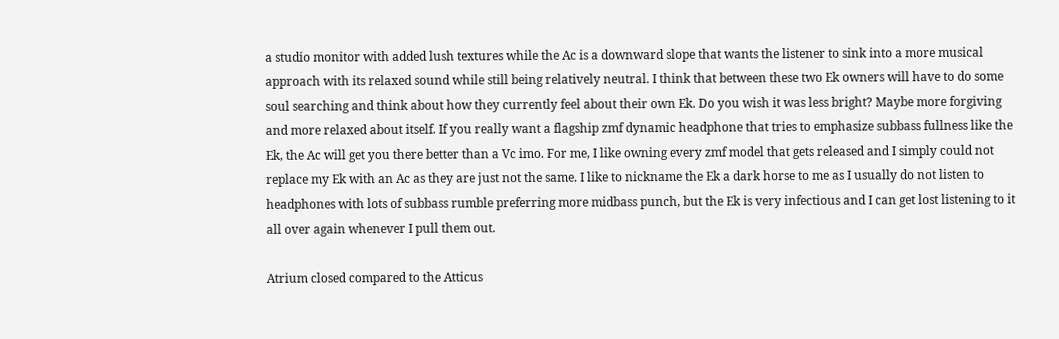a studio monitor with added lush textures while the Ac is a downward slope that wants the listener to sink into a more musical approach with its relaxed sound while still being relatively neutral. I think that between these two Ek owners will have to do some soul searching and think about how they currently feel about their own Ek. Do you wish it was less bright? Maybe more forgiving and more relaxed about itself. If you really want a flagship zmf dynamic headphone that tries to emphasize subbass fullness like the Ek, the Ac will get you there better than a Vc imo. For me, I like owning every zmf model that gets released and I simply could not replace my Ek with an Ac as they are just not the same. I like to nickname the Ek a dark horse to me as I usually do not listen to headphones with lots of subbass rumble preferring more midbass punch, but the Ek is very infectious and I can get lost listening to it all over again whenever I pull them out.

Atrium closed compared to the Atticus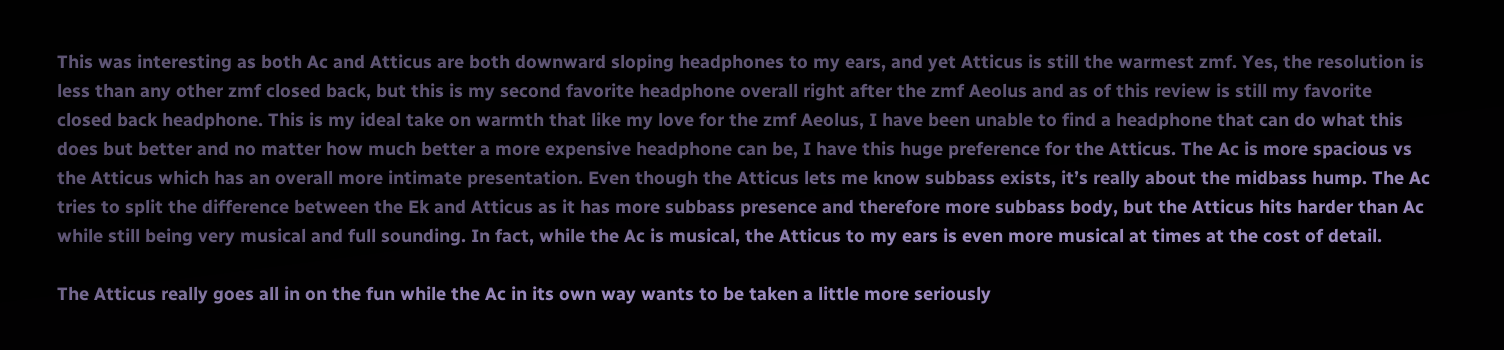This was interesting as both Ac and Atticus are both downward sloping headphones to my ears, and yet Atticus is still the warmest zmf. Yes, the resolution is less than any other zmf closed back, but this is my second favorite headphone overall right after the zmf Aeolus and as of this review is still my favorite closed back headphone. This is my ideal take on warmth that like my love for the zmf Aeolus, I have been unable to find a headphone that can do what this does but better and no matter how much better a more expensive headphone can be, I have this huge preference for the Atticus. The Ac is more spacious vs the Atticus which has an overall more intimate presentation. Even though the Atticus lets me know subbass exists, it’s really about the midbass hump. The Ac tries to split the difference between the Ek and Atticus as it has more subbass presence and therefore more subbass body, but the Atticus hits harder than Ac while still being very musical and full sounding. In fact, while the Ac is musical, the Atticus to my ears is even more musical at times at the cost of detail.

The Atticus really goes all in on the fun while the Ac in its own way wants to be taken a little more seriously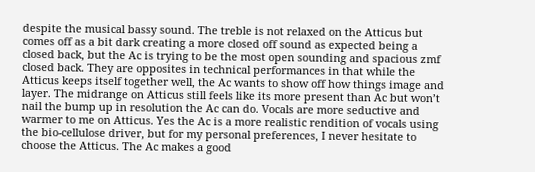despite the musical bassy sound. The treble is not relaxed on the Atticus but comes off as a bit dark creating a more closed off sound as expected being a closed back, but the Ac is trying to be the most open sounding and spacious zmf closed back. They are opposites in technical performances in that while the Atticus keeps itself together well, the Ac wants to show off how things image and layer. The midrange on Atticus still feels like its more present than Ac but won’t nail the bump up in resolution the Ac can do. Vocals are more seductive and warmer to me on Atticus. Yes the Ac is a more realistic rendition of vocals using the bio-cellulose driver, but for my personal preferences, I never hesitate to choose the Atticus. The Ac makes a good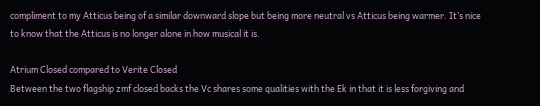compliment to my Atticus being of a similar downward slope but being more neutral vs Atticus being warmer. It’s nice to know that the Atticus is no longer alone in how musical it is.

Atrium Closed compared to Verite Closed
Between the two flagship zmf closed backs the Vc shares some qualities with the Ek in that it is less forgiving and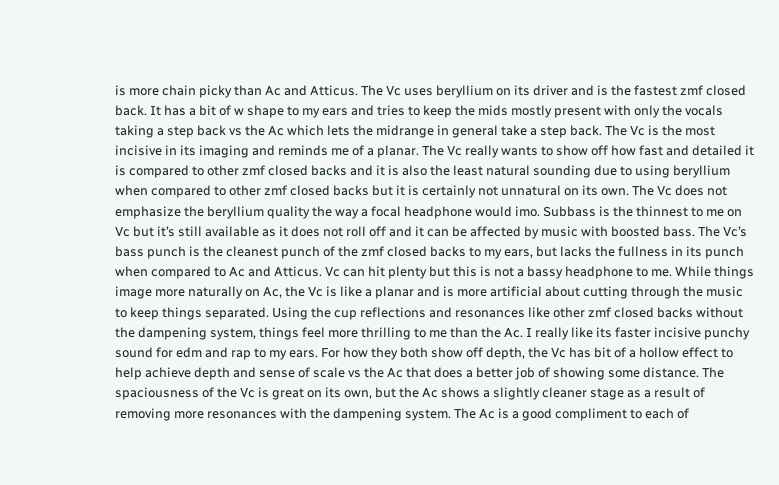is more chain picky than Ac and Atticus. The Vc uses beryllium on its driver and is the fastest zmf closed back. It has a bit of w shape to my ears and tries to keep the mids mostly present with only the vocals taking a step back vs the Ac which lets the midrange in general take a step back. The Vc is the most incisive in its imaging and reminds me of a planar. The Vc really wants to show off how fast and detailed it is compared to other zmf closed backs and it is also the least natural sounding due to using beryllium when compared to other zmf closed backs but it is certainly not unnatural on its own. The Vc does not emphasize the beryllium quality the way a focal headphone would imo. Subbass is the thinnest to me on Vc but it’s still available as it does not roll off and it can be affected by music with boosted bass. The Vc’s bass punch is the cleanest punch of the zmf closed backs to my ears, but lacks the fullness in its punch when compared to Ac and Atticus. Vc can hit plenty but this is not a bassy headphone to me. While things image more naturally on Ac, the Vc is like a planar and is more artificial about cutting through the music to keep things separated. Using the cup reflections and resonances like other zmf closed backs without the dampening system, things feel more thrilling to me than the Ac. I really like its faster incisive punchy sound for edm and rap to my ears. For how they both show off depth, the Vc has bit of a hollow effect to help achieve depth and sense of scale vs the Ac that does a better job of showing some distance. The spaciousness of the Vc is great on its own, but the Ac shows a slightly cleaner stage as a result of removing more resonances with the dampening system. The Ac is a good compliment to each of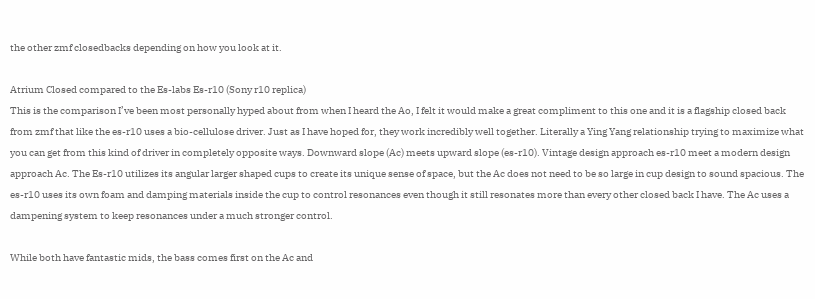the other zmf closedbacks depending on how you look at it.

Atrium Closed compared to the Es-labs Es-r10 (Sony r10 replica)
This is the comparison I’ve been most personally hyped about from when I heard the Ao, I felt it would make a great compliment to this one and it is a flagship closed back from zmf that like the es-r10 uses a bio-cellulose driver. Just as I have hoped for, they work incredibly well together. Literally a Ying Yang relationship trying to maximize what you can get from this kind of driver in completely opposite ways. Downward slope (Ac) meets upward slope (es-r10). Vintage design approach es-r10 meet a modern design approach Ac. The Es-r10 utilizes its angular larger shaped cups to create its unique sense of space, but the Ac does not need to be so large in cup design to sound spacious. The es-r10 uses its own foam and damping materials inside the cup to control resonances even though it still resonates more than every other closed back I have. The Ac uses a dampening system to keep resonances under a much stronger control.

While both have fantastic mids, the bass comes first on the Ac and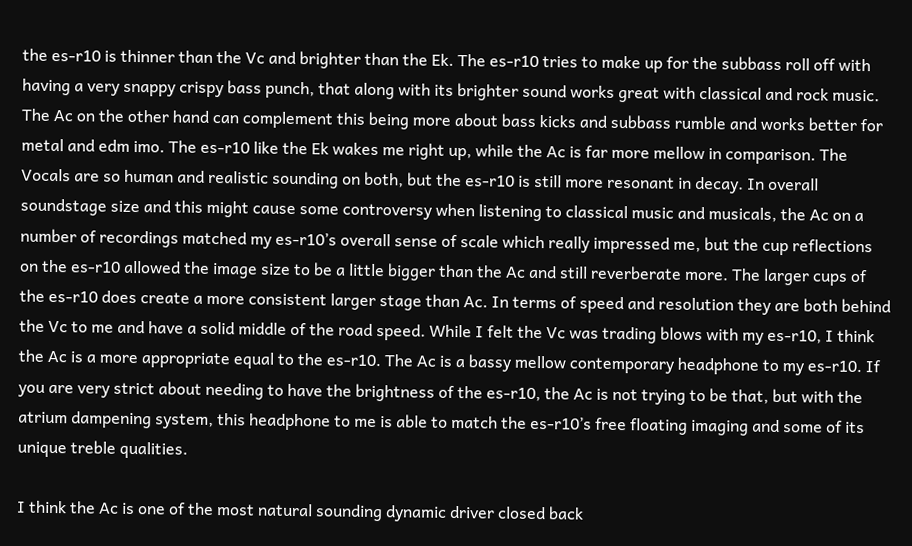the es-r10 is thinner than the Vc and brighter than the Ek. The es-r10 tries to make up for the subbass roll off with having a very snappy crispy bass punch, that along with its brighter sound works great with classical and rock music. The Ac on the other hand can complement this being more about bass kicks and subbass rumble and works better for metal and edm imo. The es-r10 like the Ek wakes me right up, while the Ac is far more mellow in comparison. The Vocals are so human and realistic sounding on both, but the es-r10 is still more resonant in decay. In overall soundstage size and this might cause some controversy when listening to classical music and musicals, the Ac on a number of recordings matched my es-r10’s overall sense of scale which really impressed me, but the cup reflections on the es-r10 allowed the image size to be a little bigger than the Ac and still reverberate more. The larger cups of the es-r10 does create a more consistent larger stage than Ac. In terms of speed and resolution they are both behind the Vc to me and have a solid middle of the road speed. While I felt the Vc was trading blows with my es-r10, I think the Ac is a more appropriate equal to the es-r10. The Ac is a bassy mellow contemporary headphone to my es-r10. If you are very strict about needing to have the brightness of the es-r10, the Ac is not trying to be that, but with the atrium dampening system, this headphone to me is able to match the es-r10’s free floating imaging and some of its unique treble qualities.

I think the Ac is one of the most natural sounding dynamic driver closed back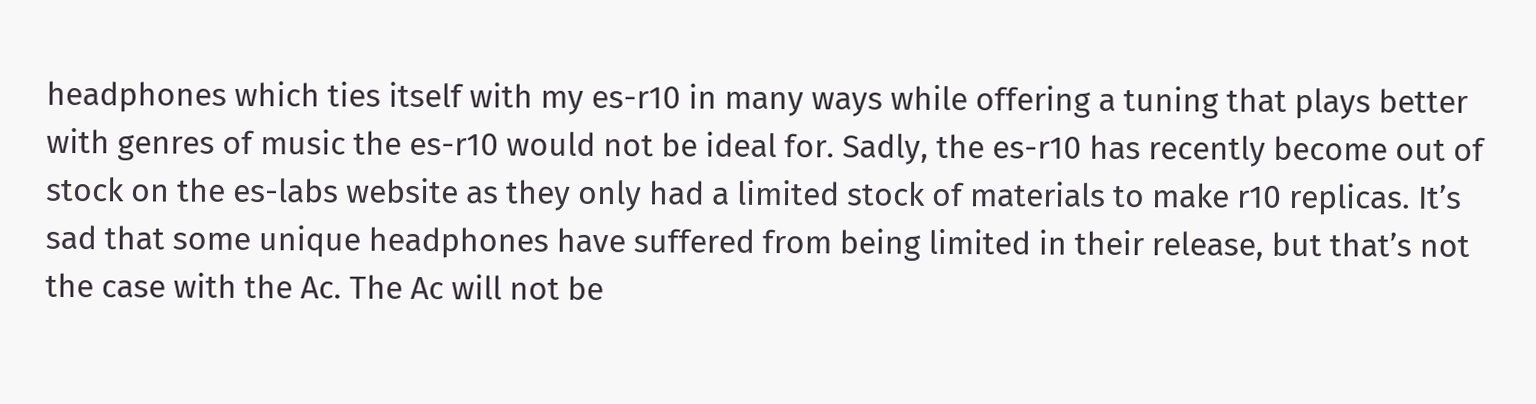headphones which ties itself with my es-r10 in many ways while offering a tuning that plays better with genres of music the es-r10 would not be ideal for. Sadly, the es-r10 has recently become out of stock on the es-labs website as they only had a limited stock of materials to make r10 replicas. It’s sad that some unique headphones have suffered from being limited in their release, but that’s not the case with the Ac. The Ac will not be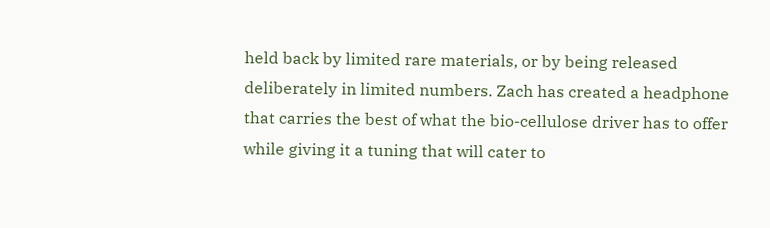held back by limited rare materials, or by being released deliberately in limited numbers. Zach has created a headphone that carries the best of what the bio-cellulose driver has to offer while giving it a tuning that will cater to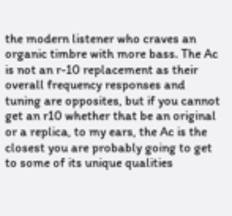the modern listener who craves an organic timbre with more bass. The Ac is not an r-10 replacement as their overall frequency responses and tuning are opposites, but if you cannot get an r10 whether that be an original or a replica, to my ears, the Ac is the closest you are probably going to get to some of its unique qualities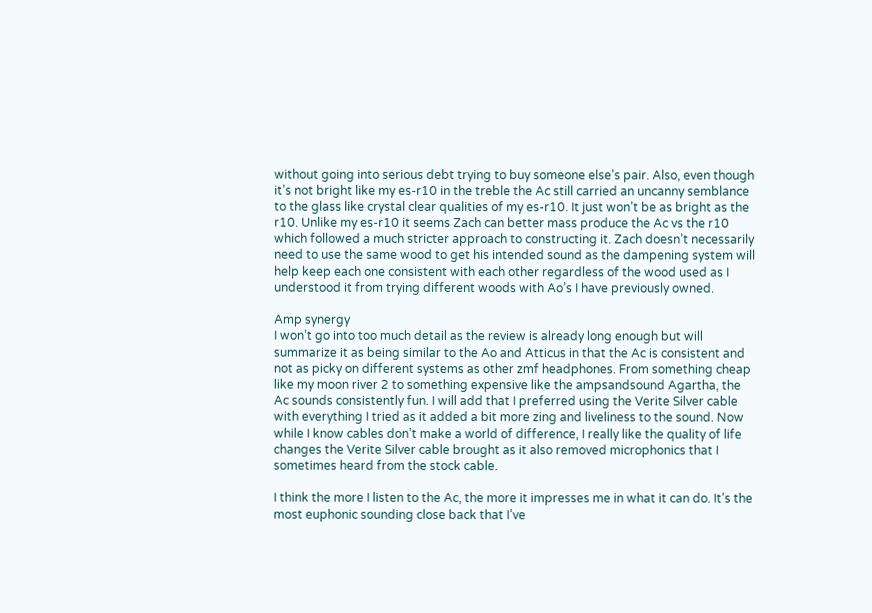without going into serious debt trying to buy someone else’s pair. Also, even though it’s not bright like my es-r10 in the treble the Ac still carried an uncanny semblance to the glass like crystal clear qualities of my es-r10. It just won’t be as bright as the r10. Unlike my es-r10 it seems Zach can better mass produce the Ac vs the r10 which followed a much stricter approach to constructing it. Zach doesn’t necessarily need to use the same wood to get his intended sound as the dampening system will help keep each one consistent with each other regardless of the wood used as I understood it from trying different woods with Ao’s I have previously owned.

Amp synergy
I won’t go into too much detail as the review is already long enough but will summarize it as being similar to the Ao and Atticus in that the Ac is consistent and not as picky on different systems as other zmf headphones. From something cheap like my moon river 2 to something expensive like the ampsandsound Agartha, the Ac sounds consistently fun. I will add that I preferred using the Verite Silver cable with everything I tried as it added a bit more zing and liveliness to the sound. Now while I know cables don’t make a world of difference, I really like the quality of life changes the Verite Silver cable brought as it also removed microphonics that I sometimes heard from the stock cable.

I think the more I listen to the Ac, the more it impresses me in what it can do. It’s the most euphonic sounding close back that I’ve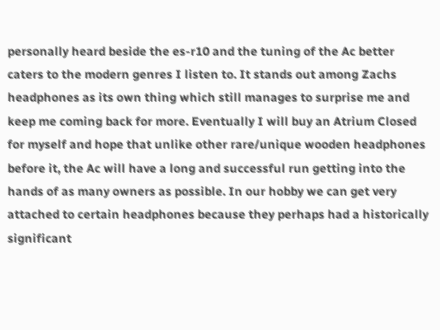personally heard beside the es-r10 and the tuning of the Ac better caters to the modern genres I listen to. It stands out among Zachs headphones as its own thing which still manages to surprise me and keep me coming back for more. Eventually I will buy an Atrium Closed for myself and hope that unlike other rare/unique wooden headphones before it, the Ac will have a long and successful run getting into the hands of as many owners as possible. In our hobby we can get very attached to certain headphones because they perhaps had a historically significant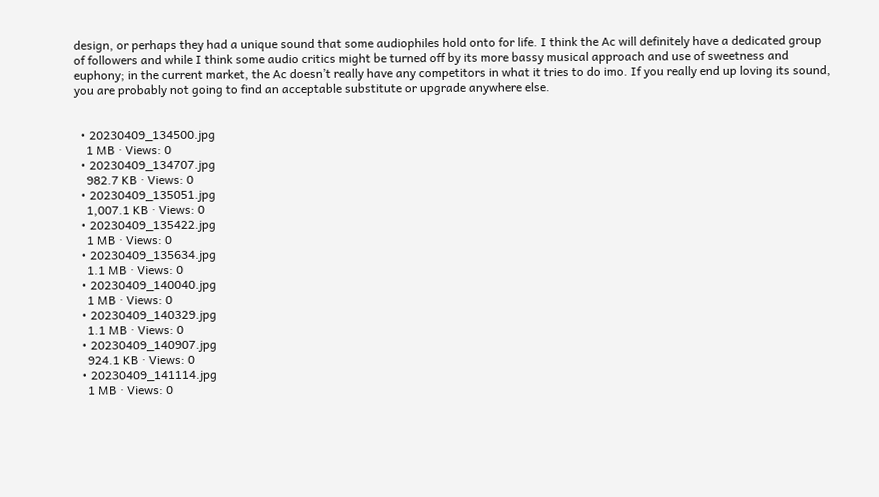design, or perhaps they had a unique sound that some audiophiles hold onto for life. I think the Ac will definitely have a dedicated group of followers and while I think some audio critics might be turned off by its more bassy musical approach and use of sweetness and euphony; in the current market, the Ac doesn’t really have any competitors in what it tries to do imo. If you really end up loving its sound, you are probably not going to find an acceptable substitute or upgrade anywhere else.


  • 20230409_134500.jpg
    1 MB · Views: 0
  • 20230409_134707.jpg
    982.7 KB · Views: 0
  • 20230409_135051.jpg
    1,007.1 KB · Views: 0
  • 20230409_135422.jpg
    1 MB · Views: 0
  • 20230409_135634.jpg
    1.1 MB · Views: 0
  • 20230409_140040.jpg
    1 MB · Views: 0
  • 20230409_140329.jpg
    1.1 MB · Views: 0
  • 20230409_140907.jpg
    924.1 KB · Views: 0
  • 20230409_141114.jpg
    1 MB · Views: 0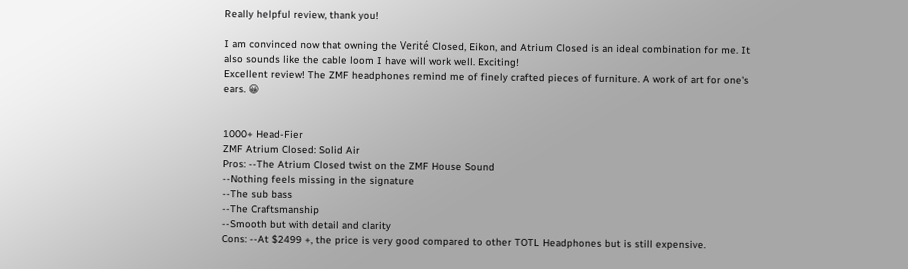Really helpful review, thank you!

I am convinced now that owning the Verité Closed, Eikon, and Atrium Closed is an ideal combination for me. It also sounds like the cable loom I have will work well. Exciting!
Excellent review! The ZMF headphones remind me of finely crafted pieces of furniture. A work of art for one's ears. 😀


1000+ Head-Fier
ZMF Atrium Closed: Solid Air
Pros: --The Atrium Closed twist on the ZMF House Sound
--Nothing feels missing in the signature
--The sub bass
--The Craftsmanship
--Smooth but with detail and clarity
Cons: --At $2499 +, the price is very good compared to other TOTL Headphones but is still expensive.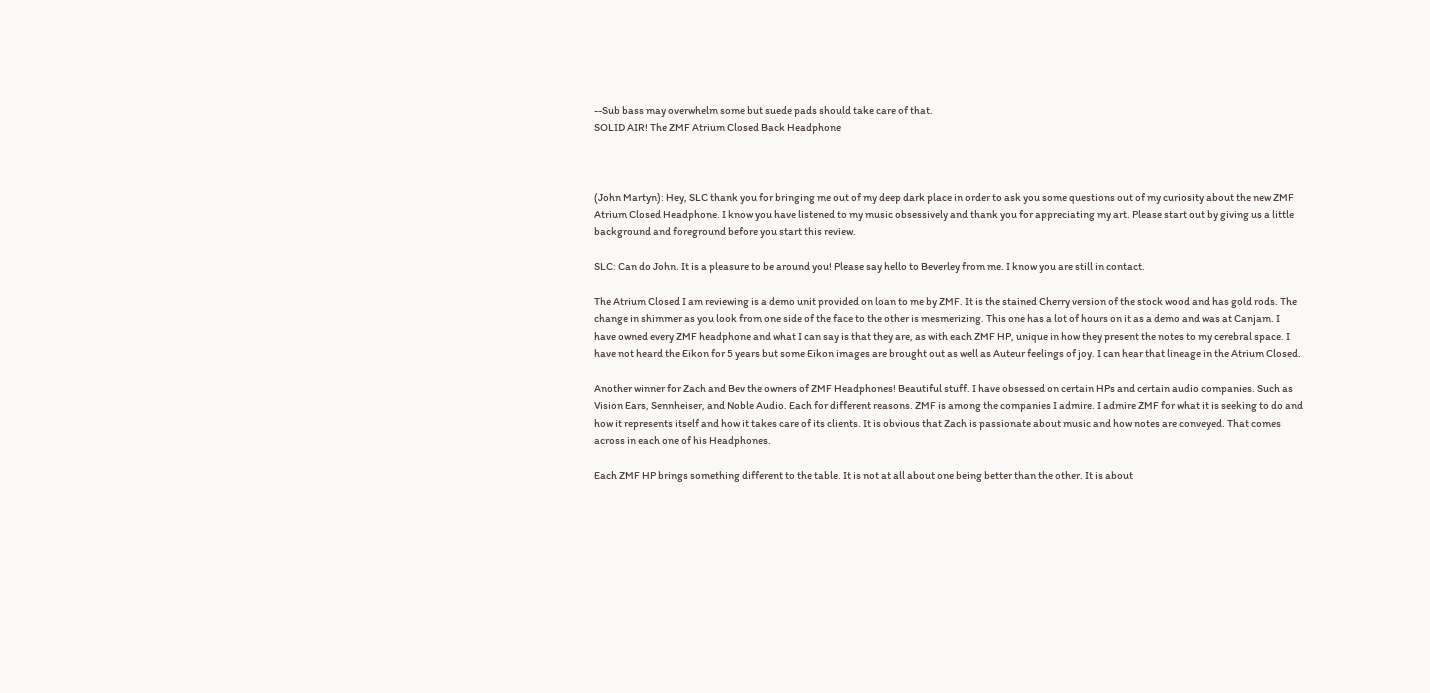--Sub bass may overwhelm some but suede pads should take care of that.
SOLID AIR! The ZMF Atrium Closed Back Headphone



(John Martyn): Hey, SLC thank you for bringing me out of my deep dark place in order to ask you some questions out of my curiosity about the new ZMF Atrium Closed Headphone. I know you have listened to my music obsessively and thank you for appreciating my art. Please start out by giving us a little background and foreground before you start this review.

SLC: Can do John. It is a pleasure to be around you! Please say hello to Beverley from me. I know you are still in contact.

The Atrium Closed I am reviewing is a demo unit provided on loan to me by ZMF. It is the stained Cherry version of the stock wood and has gold rods. The change in shimmer as you look from one side of the face to the other is mesmerizing. This one has a lot of hours on it as a demo and was at Canjam. I have owned every ZMF headphone and what I can say is that they are, as with each ZMF HP, unique in how they present the notes to my cerebral space. I have not heard the Eikon for 5 years but some Eikon images are brought out as well as Auteur feelings of joy. I can hear that lineage in the Atrium Closed.

Another winner for Zach and Bev the owners of ZMF Headphones! Beautiful stuff. I have obsessed on certain HPs and certain audio companies. Such as Vision Ears, Sennheiser, and Noble Audio. Each for different reasons. ZMF is among the companies I admire. I admire ZMF for what it is seeking to do and how it represents itself and how it takes care of its clients. It is obvious that Zach is passionate about music and how notes are conveyed. That comes across in each one of his Headphones.

Each ZMF HP brings something different to the table. It is not at all about one being better than the other. It is about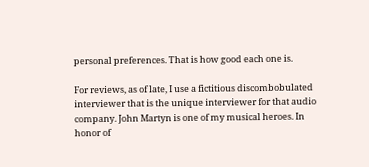personal preferences. That is how good each one is.

For reviews, as of late, I use a fictitious discombobulated interviewer that is the unique interviewer for that audio company. John Martyn is one of my musical heroes. In honor of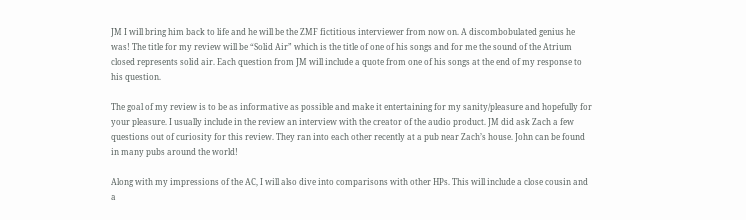JM I will bring him back to life and he will be the ZMF fictitious interviewer from now on. A discombobulated genius he was! The title for my review will be “Solid Air” which is the title of one of his songs and for me the sound of the Atrium closed represents solid air. Each question from JM will include a quote from one of his songs at the end of my response to his question.

The goal of my review is to be as informative as possible and make it entertaining for my sanity/pleasure and hopefully for your pleasure. I usually include in the review an interview with the creator of the audio product. JM did ask Zach a few questions out of curiosity for this review. They ran into each other recently at a pub near Zach’s house. John can be found in many pubs around the world!

Along with my impressions of the AC, I will also dive into comparisons with other HPs. This will include a close cousin and a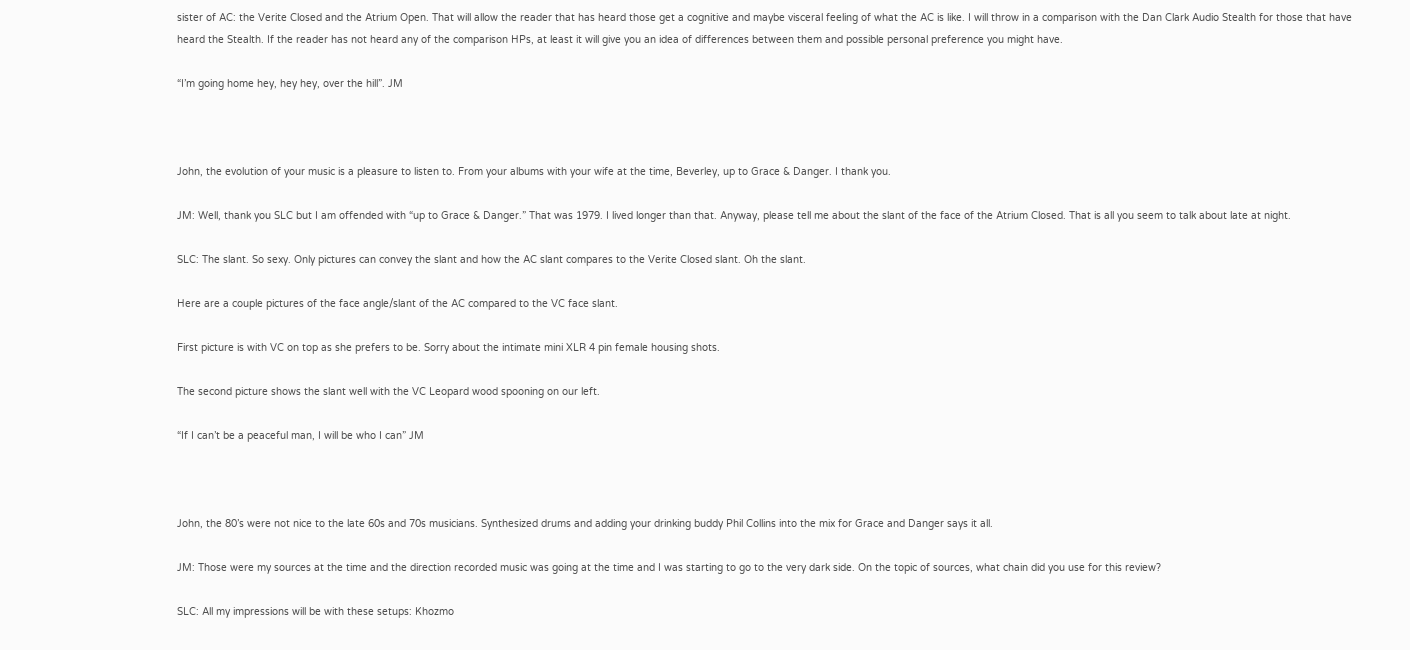sister of AC: the Verite Closed and the Atrium Open. That will allow the reader that has heard those get a cognitive and maybe visceral feeling of what the AC is like. I will throw in a comparison with the Dan Clark Audio Stealth for those that have heard the Stealth. If the reader has not heard any of the comparison HPs, at least it will give you an idea of differences between them and possible personal preference you might have.

“I’m going home hey, hey hey, over the hill”. JM



John, the evolution of your music is a pleasure to listen to. From your albums with your wife at the time, Beverley, up to Grace & Danger. I thank you.

JM: Well, thank you SLC but I am offended with “up to Grace & Danger.” That was 1979. I lived longer than that. Anyway, please tell me about the slant of the face of the Atrium Closed. That is all you seem to talk about late at night.

SLC: The slant. So sexy. Only pictures can convey the slant and how the AC slant compares to the Verite Closed slant. Oh the slant.

Here are a couple pictures of the face angle/slant of the AC compared to the VC face slant.

First picture is with VC on top as she prefers to be. Sorry about the intimate mini XLR 4 pin female housing shots.

The second picture shows the slant well with the VC Leopard wood spooning on our left.

“If I can’t be a peaceful man, I will be who I can” JM



John, the 80’s were not nice to the late 60s and 70s musicians. Synthesized drums and adding your drinking buddy Phil Collins into the mix for Grace and Danger says it all.

JM: Those were my sources at the time and the direction recorded music was going at the time and I was starting to go to the very dark side. On the topic of sources, what chain did you use for this review?

SLC: All my impressions will be with these setups: Khozmo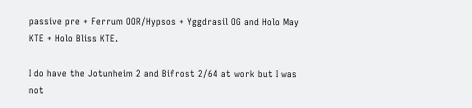passive pre + Ferrum OOR/Hypsos + Yggdrasil OG and Holo May KTE + Holo Bliss KTE.

I do have the Jotunheim 2 and Bifrost 2/64 at work but I was not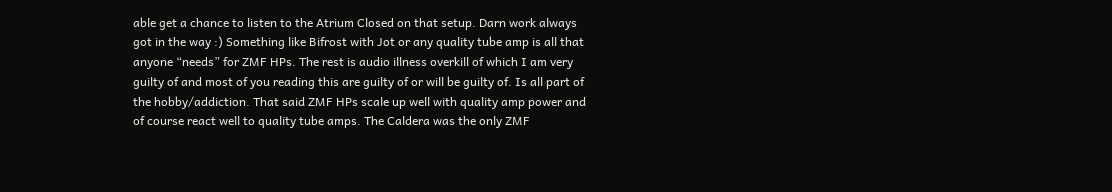able get a chance to listen to the Atrium Closed on that setup. Darn work always got in the way :) Something like Bifrost with Jot or any quality tube amp is all that anyone “needs” for ZMF HPs. The rest is audio illness overkill of which I am very guilty of and most of you reading this are guilty of or will be guilty of. Is all part of the hobby/addiction. That said ZMF HPs scale up well with quality amp power and of course react well to quality tube amps. The Caldera was the only ZMF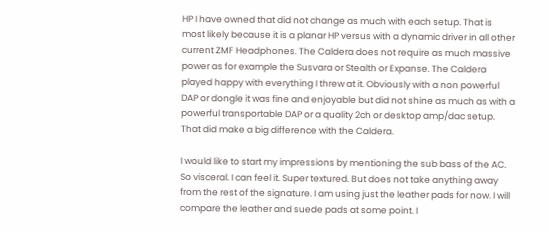HP I have owned that did not change as much with each setup. That is most likely because it is a planar HP versus with a dynamic driver in all other current ZMF Headphones. The Caldera does not require as much massive power as for example the Susvara or Stealth or Expanse. The Caldera played happy with everything I threw at it. Obviously with a non powerful DAP or dongle it was fine and enjoyable but did not shine as much as with a powerful transportable DAP or a quality 2ch or desktop amp/dac setup. That did make a big difference with the Caldera.

I would like to start my impressions by mentioning the sub bass of the AC. So visceral. I can feel it. Super textured. But does not take anything away from the rest of the signature. I am using just the leather pads for now. I will compare the leather and suede pads at some point. I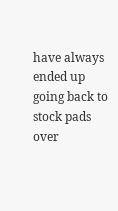have always ended up going back to stock pads over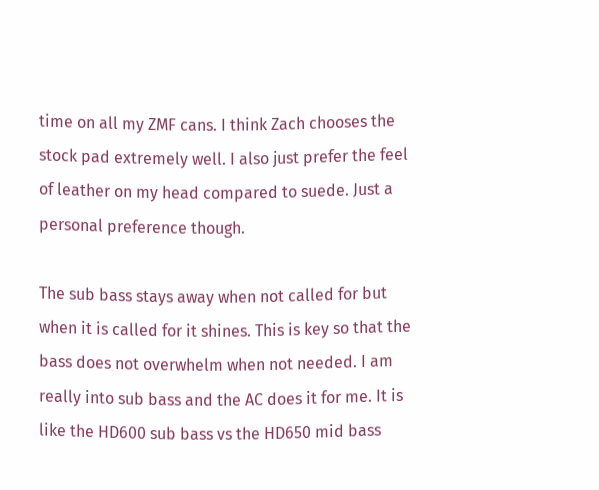time on all my ZMF cans. I think Zach chooses the stock pad extremely well. I also just prefer the feel of leather on my head compared to suede. Just a personal preference though.

The sub bass stays away when not called for but when it is called for it shines. This is key so that the bass does not overwhelm when not needed. I am really into sub bass and the AC does it for me. It is like the HD600 sub bass vs the HD650 mid bass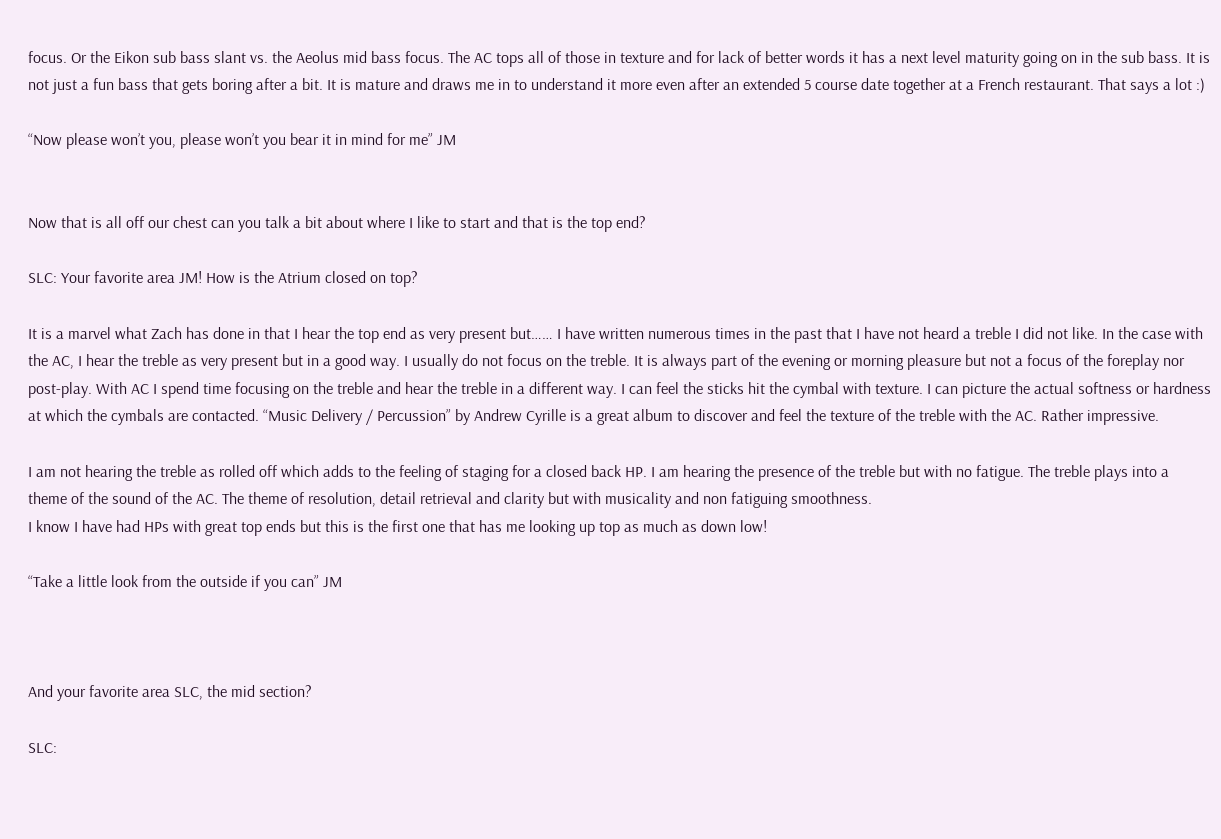focus. Or the Eikon sub bass slant vs. the Aeolus mid bass focus. The AC tops all of those in texture and for lack of better words it has a next level maturity going on in the sub bass. It is not just a fun bass that gets boring after a bit. It is mature and draws me in to understand it more even after an extended 5 course date together at a French restaurant. That says a lot :)

“Now please won’t you, please won’t you bear it in mind for me” JM


Now that is all off our chest can you talk a bit about where I like to start and that is the top end?

SLC: Your favorite area JM! How is the Atrium closed on top?

It is a marvel what Zach has done in that I hear the top end as very present but…… I have written numerous times in the past that I have not heard a treble I did not like. In the case with the AC, I hear the treble as very present but in a good way. I usually do not focus on the treble. It is always part of the evening or morning pleasure but not a focus of the foreplay nor post-play. With AC I spend time focusing on the treble and hear the treble in a different way. I can feel the sticks hit the cymbal with texture. I can picture the actual softness or hardness at which the cymbals are contacted. “Music Delivery / Percussion” by Andrew Cyrille is a great album to discover and feel the texture of the treble with the AC. Rather impressive.

I am not hearing the treble as rolled off which adds to the feeling of staging for a closed back HP. I am hearing the presence of the treble but with no fatigue. The treble plays into a theme of the sound of the AC. The theme of resolution, detail retrieval and clarity but with musicality and non fatiguing smoothness.
I know I have had HPs with great top ends but this is the first one that has me looking up top as much as down low!

“Take a little look from the outside if you can” JM



And your favorite area SLC, the mid section?

SLC: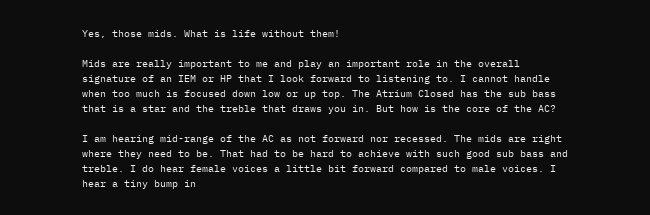Yes, those mids. What is life without them!

Mids are really important to me and play an important role in the overall signature of an IEM or HP that I look forward to listening to. I cannot handle when too much is focused down low or up top. The Atrium Closed has the sub bass that is a star and the treble that draws you in. But how is the core of the AC?

I am hearing mid-range of the AC as not forward nor recessed. The mids are right where they need to be. That had to be hard to achieve with such good sub bass and treble. I do hear female voices a little bit forward compared to male voices. I hear a tiny bump in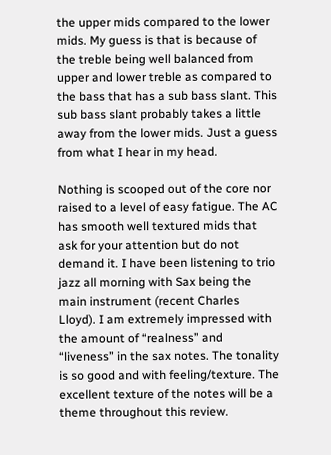the upper mids compared to the lower mids. My guess is that is because of the treble being well balanced from upper and lower treble as compared to the bass that has a sub bass slant. This sub bass slant probably takes a little away from the lower mids. Just a guess from what I hear in my head.

Nothing is scooped out of the core nor raised to a level of easy fatigue. The AC has smooth well textured mids that ask for your attention but do not demand it. I have been listening to trio jazz all morning with Sax being the main instrument (recent Charles Lloyd). I am extremely impressed with the amount of “realness” and “liveness” in the sax notes. The tonality is so good and with feeling/texture. The excellent texture of the notes will be a theme throughout this review.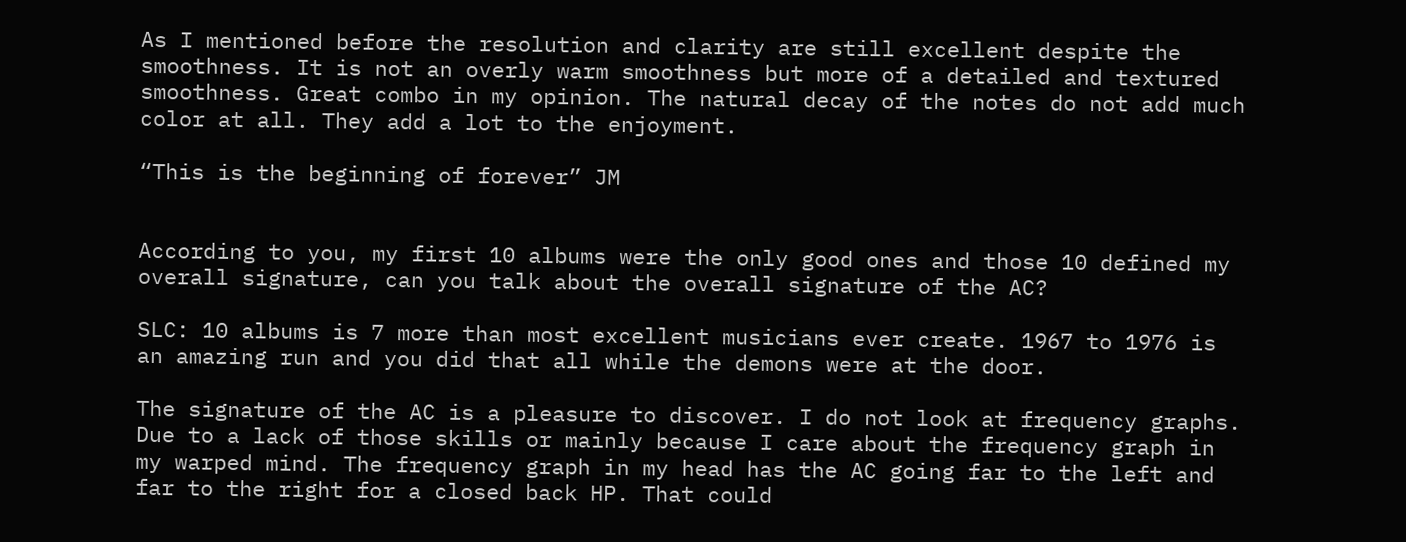As I mentioned before the resolution and clarity are still excellent despite the smoothness. It is not an overly warm smoothness but more of a detailed and textured smoothness. Great combo in my opinion. The natural decay of the notes do not add much color at all. They add a lot to the enjoyment.

“This is the beginning of forever” JM


According to you, my first 10 albums were the only good ones and those 10 defined my overall signature, can you talk about the overall signature of the AC?

SLC: 10 albums is 7 more than most excellent musicians ever create. 1967 to 1976 is an amazing run and you did that all while the demons were at the door.

The signature of the AC is a pleasure to discover. I do not look at frequency graphs. Due to a lack of those skills or mainly because I care about the frequency graph in my warped mind. The frequency graph in my head has the AC going far to the left and far to the right for a closed back HP. That could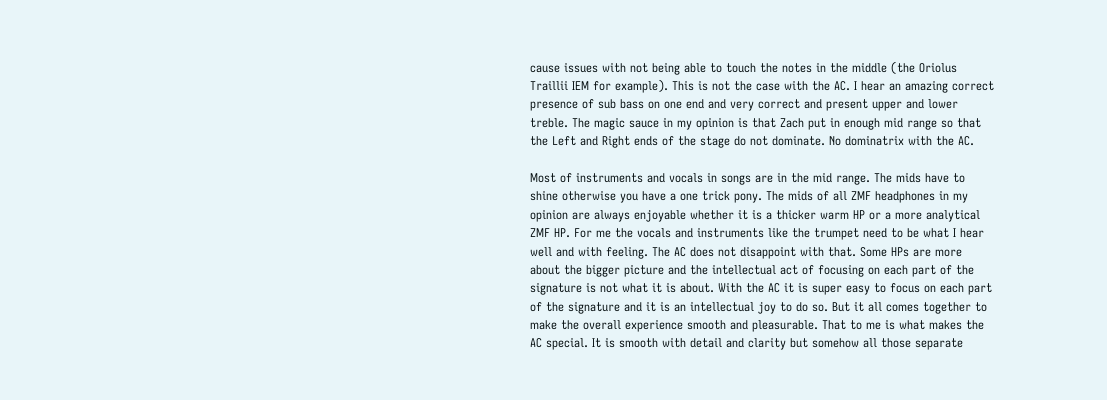cause issues with not being able to touch the notes in the middle (the Oriolus Traillii IEM for example). This is not the case with the AC. I hear an amazing correct presence of sub bass on one end and very correct and present upper and lower treble. The magic sauce in my opinion is that Zach put in enough mid range so that the Left and Right ends of the stage do not dominate. No dominatrix with the AC.

Most of instruments and vocals in songs are in the mid range. The mids have to shine otherwise you have a one trick pony. The mids of all ZMF headphones in my opinion are always enjoyable whether it is a thicker warm HP or a more analytical ZMF HP. For me the vocals and instruments like the trumpet need to be what I hear well and with feeling. The AC does not disappoint with that. Some HPs are more about the bigger picture and the intellectual act of focusing on each part of the signature is not what it is about. With the AC it is super easy to focus on each part of the signature and it is an intellectual joy to do so. But it all comes together to make the overall experience smooth and pleasurable. That to me is what makes the AC special. It is smooth with detail and clarity but somehow all those separate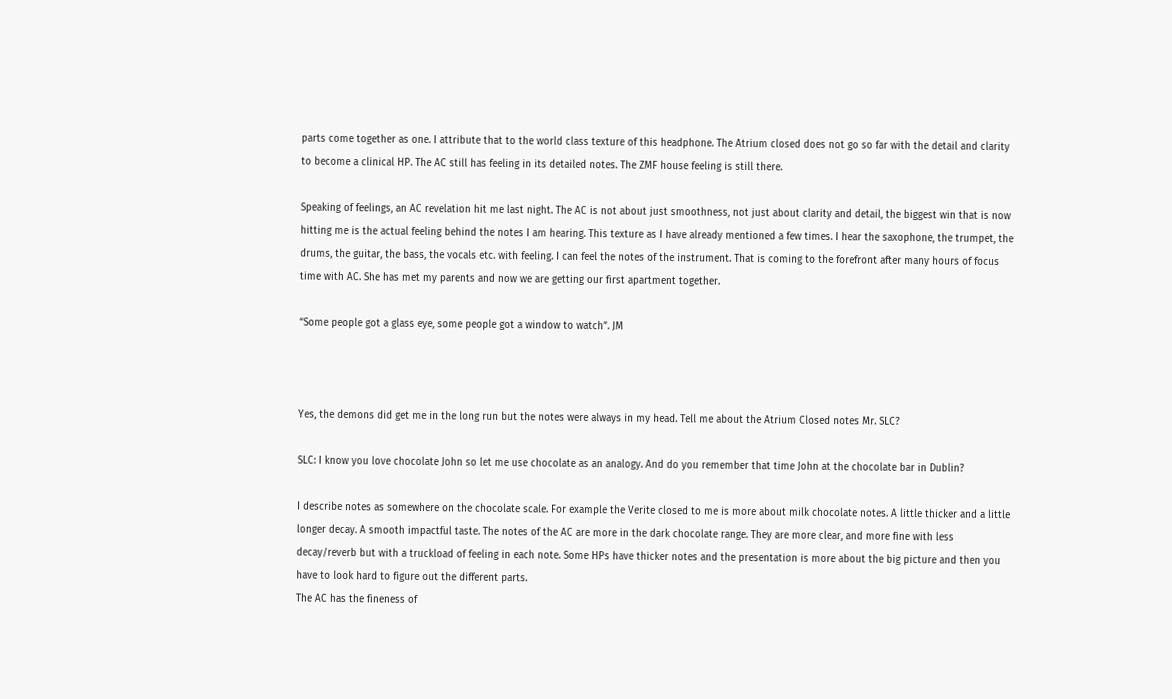parts come together as one. I attribute that to the world class texture of this headphone. The Atrium closed does not go so far with the detail and clarity to become a clinical HP. The AC still has feeling in its detailed notes. The ZMF house feeling is still there.

Speaking of feelings, an AC revelation hit me last night. The AC is not about just smoothness, not just about clarity and detail, the biggest win that is now hitting me is the actual feeling behind the notes I am hearing. This texture as I have already mentioned a few times. I hear the saxophone, the trumpet, the drums, the guitar, the bass, the vocals etc. with feeling. I can feel the notes of the instrument. That is coming to the forefront after many hours of focus time with AC. She has met my parents and now we are getting our first apartment together.

“Some people got a glass eye, some people got a window to watch”. JM



Yes, the demons did get me in the long run but the notes were always in my head. Tell me about the Atrium Closed notes Mr. SLC?

SLC: I know you love chocolate John so let me use chocolate as an analogy. And do you remember that time John at the chocolate bar in Dublin?

I describe notes as somewhere on the chocolate scale. For example the Verite closed to me is more about milk chocolate notes. A little thicker and a little longer decay. A smooth impactful taste. The notes of the AC are more in the dark chocolate range. They are more clear, and more fine with less decay/reverb but with a truckload of feeling in each note. Some HPs have thicker notes and the presentation is more about the big picture and then you have to look hard to figure out the different parts.
The AC has the fineness of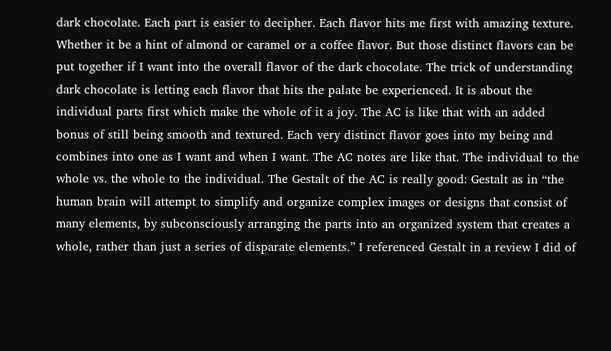dark chocolate. Each part is easier to decipher. Each flavor hits me first with amazing texture. Whether it be a hint of almond or caramel or a coffee flavor. But those distinct flavors can be put together if I want into the overall flavor of the dark chocolate. The trick of understanding dark chocolate is letting each flavor that hits the palate be experienced. It is about the individual parts first which make the whole of it a joy. The AC is like that with an added bonus of still being smooth and textured. Each very distinct flavor goes into my being and combines into one as I want and when I want. The AC notes are like that. The individual to the whole vs. the whole to the individual. The Gestalt of the AC is really good: Gestalt as in “the human brain will attempt to simplify and organize complex images or designs that consist of many elements, by subconsciously arranging the parts into an organized system that creates a whole, rather than just a series of disparate elements.” I referenced Gestalt in a review I did of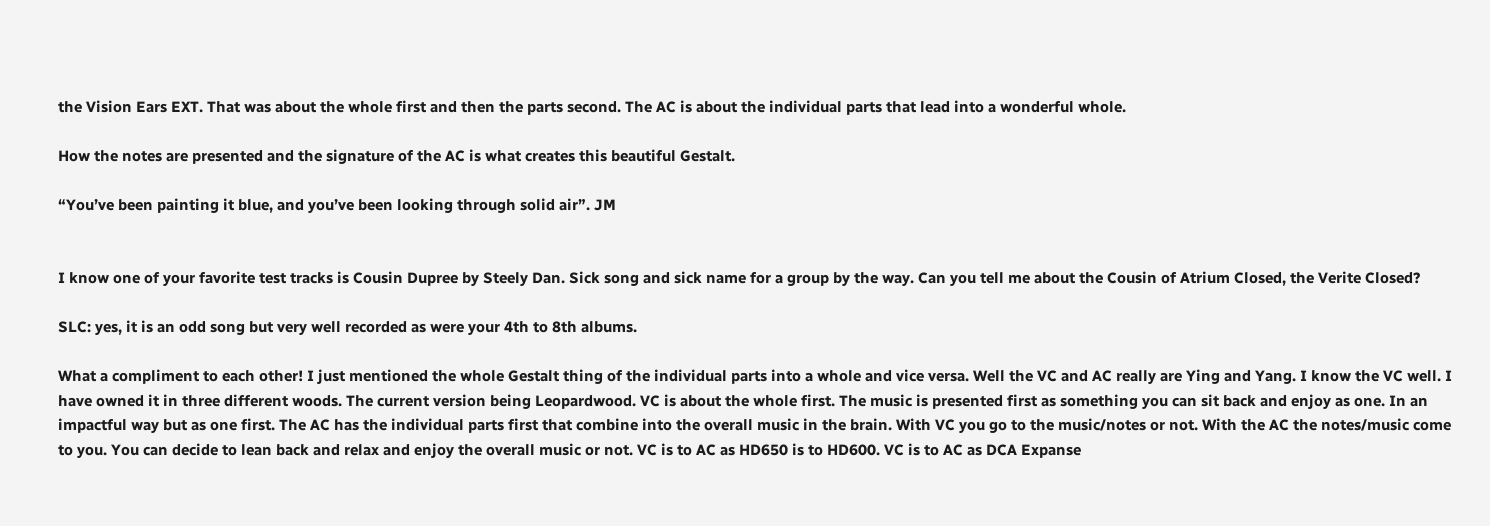the Vision Ears EXT. That was about the whole first and then the parts second. The AC is about the individual parts that lead into a wonderful whole.

How the notes are presented and the signature of the AC is what creates this beautiful Gestalt.

“You’ve been painting it blue, and you’ve been looking through solid air”. JM


I know one of your favorite test tracks is Cousin Dupree by Steely Dan. Sick song and sick name for a group by the way. Can you tell me about the Cousin of Atrium Closed, the Verite Closed?

SLC: yes, it is an odd song but very well recorded as were your 4th to 8th albums.

What a compliment to each other! I just mentioned the whole Gestalt thing of the individual parts into a whole and vice versa. Well the VC and AC really are Ying and Yang. I know the VC well. I have owned it in three different woods. The current version being Leopardwood. VC is about the whole first. The music is presented first as something you can sit back and enjoy as one. In an impactful way but as one first. The AC has the individual parts first that combine into the overall music in the brain. With VC you go to the music/notes or not. With the AC the notes/music come to you. You can decide to lean back and relax and enjoy the overall music or not. VC is to AC as HD650 is to HD600. VC is to AC as DCA Expanse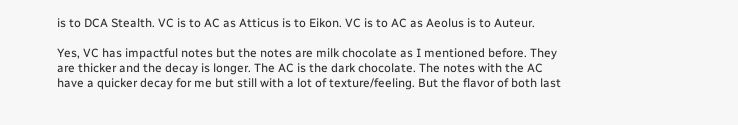is to DCA Stealth. VC is to AC as Atticus is to Eikon. VC is to AC as Aeolus is to Auteur.

Yes, VC has impactful notes but the notes are milk chocolate as I mentioned before. They are thicker and the decay is longer. The AC is the dark chocolate. The notes with the AC have a quicker decay for me but still with a lot of texture/feeling. But the flavor of both last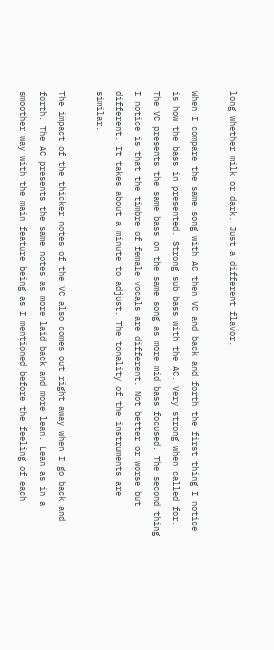long whether milk or dark. Just a different flavor.

When I compare the same song with AC then VC and back and forth the first thing I notice is how the bass in presented. Strong sub bass with the AC. Very strong when called for. The VC presents the same bass on the same song as more mid bass focused. The second thing I notice is that the timbre of female vocals are different. Not better or worse but different. It takes about a minute to adjust. The tonality of the instruments are similar.

The impact of the thicker notes of the VC also comes out right away when I go back and forth. The AC presents the same notes as more laid back and more lean. Lean as in a smoother way with the main feature being as I mentioned before the feeling of each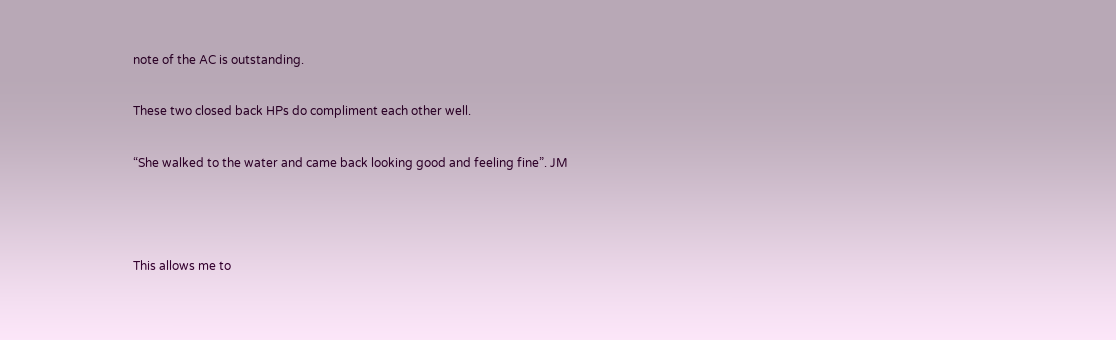note of the AC is outstanding.

These two closed back HPs do compliment each other well.

“She walked to the water and came back looking good and feeling fine”. JM



This allows me to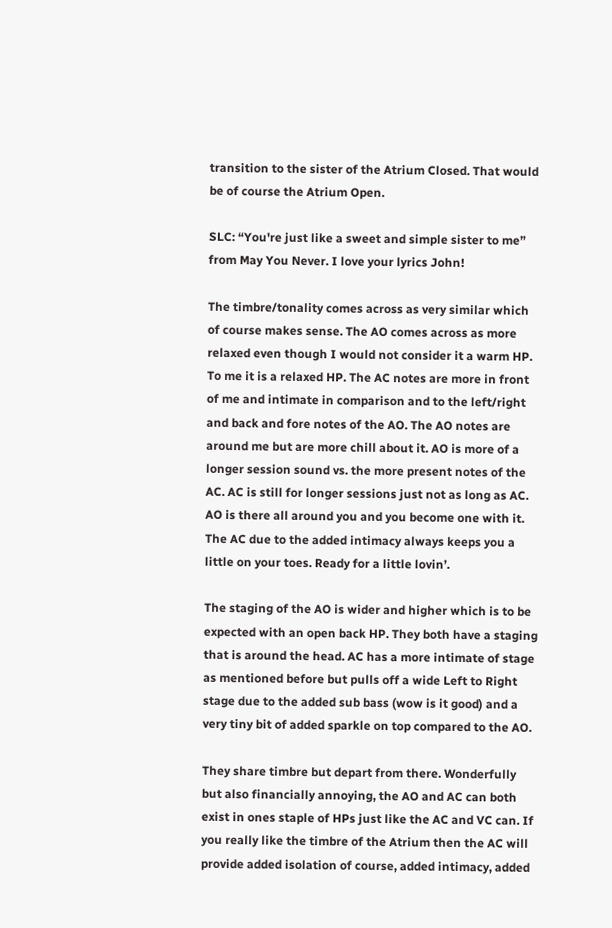transition to the sister of the Atrium Closed. That would be of course the Atrium Open.

SLC: “You're just like a sweet and simple sister to me” from May You Never. I love your lyrics John!

The timbre/tonality comes across as very similar which of course makes sense. The AO comes across as more relaxed even though I would not consider it a warm HP. To me it is a relaxed HP. The AC notes are more in front of me and intimate in comparison and to the left/right and back and fore notes of the AO. The AO notes are around me but are more chill about it. AO is more of a longer session sound vs. the more present notes of the AC. AC is still for longer sessions just not as long as AC. AO is there all around you and you become one with it. The AC due to the added intimacy always keeps you a little on your toes. Ready for a little lovin’.

The staging of the AO is wider and higher which is to be expected with an open back HP. They both have a staging that is around the head. AC has a more intimate of stage as mentioned before but pulls off a wide Left to Right stage due to the added sub bass (wow is it good) and a very tiny bit of added sparkle on top compared to the AO.

They share timbre but depart from there. Wonderfully but also financially annoying, the AO and AC can both exist in ones staple of HPs just like the AC and VC can. If you really like the timbre of the Atrium then the AC will provide added isolation of course, added intimacy, added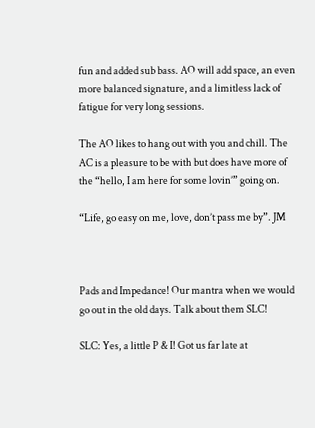fun and added sub bass. AO will add space, an even more balanced signature, and a limitless lack of fatigue for very long sessions.

The AO likes to hang out with you and chill. The AC is a pleasure to be with but does have more of the “hello, I am here for some lovin’” going on.

“Life, go easy on me, love, don’t pass me by”. JM



Pads and Impedance! Our mantra when we would go out in the old days. Talk about them SLC!

SLC: Yes, a little P & I! Got us far late at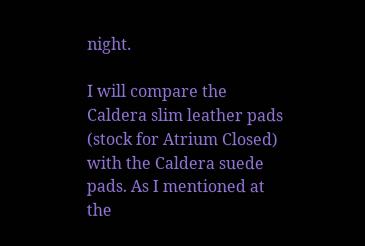night.

I will compare the Caldera slim leather pads (stock for Atrium Closed) with the Caldera suede pads. As I mentioned at the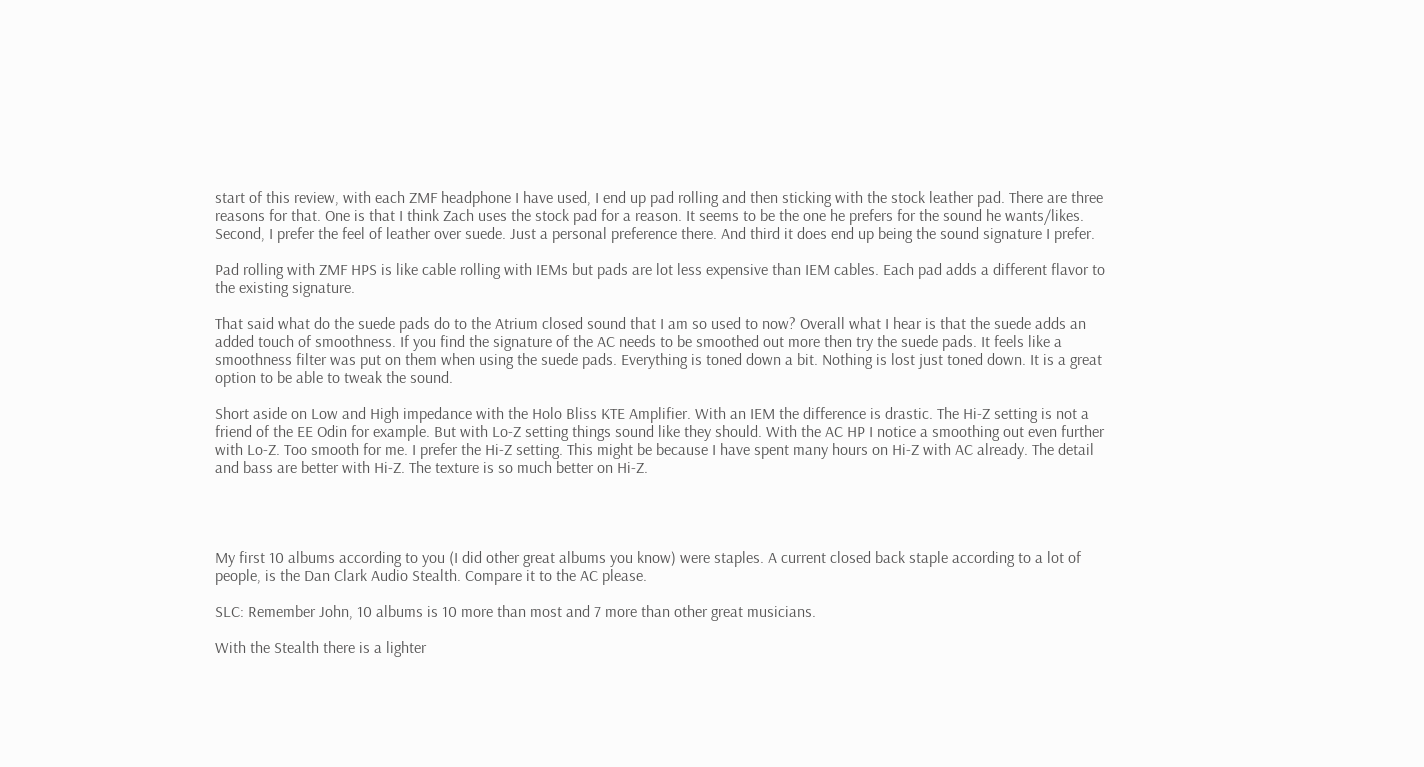start of this review, with each ZMF headphone I have used, I end up pad rolling and then sticking with the stock leather pad. There are three reasons for that. One is that I think Zach uses the stock pad for a reason. It seems to be the one he prefers for the sound he wants/likes. Second, I prefer the feel of leather over suede. Just a personal preference there. And third it does end up being the sound signature I prefer.

Pad rolling with ZMF HPS is like cable rolling with IEMs but pads are lot less expensive than IEM cables. Each pad adds a different flavor to the existing signature.

That said what do the suede pads do to the Atrium closed sound that I am so used to now? Overall what I hear is that the suede adds an added touch of smoothness. If you find the signature of the AC needs to be smoothed out more then try the suede pads. It feels like a smoothness filter was put on them when using the suede pads. Everything is toned down a bit. Nothing is lost just toned down. It is a great option to be able to tweak the sound.

Short aside on Low and High impedance with the Holo Bliss KTE Amplifier. With an IEM the difference is drastic. The Hi-Z setting is not a friend of the EE Odin for example. But with Lo-Z setting things sound like they should. With the AC HP I notice a smoothing out even further with Lo-Z. Too smooth for me. I prefer the Hi-Z setting. This might be because I have spent many hours on Hi-Z with AC already. The detail and bass are better with Hi-Z. The texture is so much better on Hi-Z.




My first 10 albums according to you (I did other great albums you know) were staples. A current closed back staple according to a lot of people, is the Dan Clark Audio Stealth. Compare it to the AC please.

SLC: Remember John, 10 albums is 10 more than most and 7 more than other great musicians.

With the Stealth there is a lighter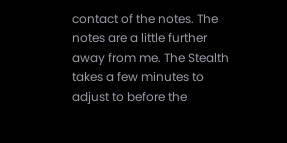contact of the notes. The notes are a little further away from me. The Stealth takes a few minutes to adjust to before the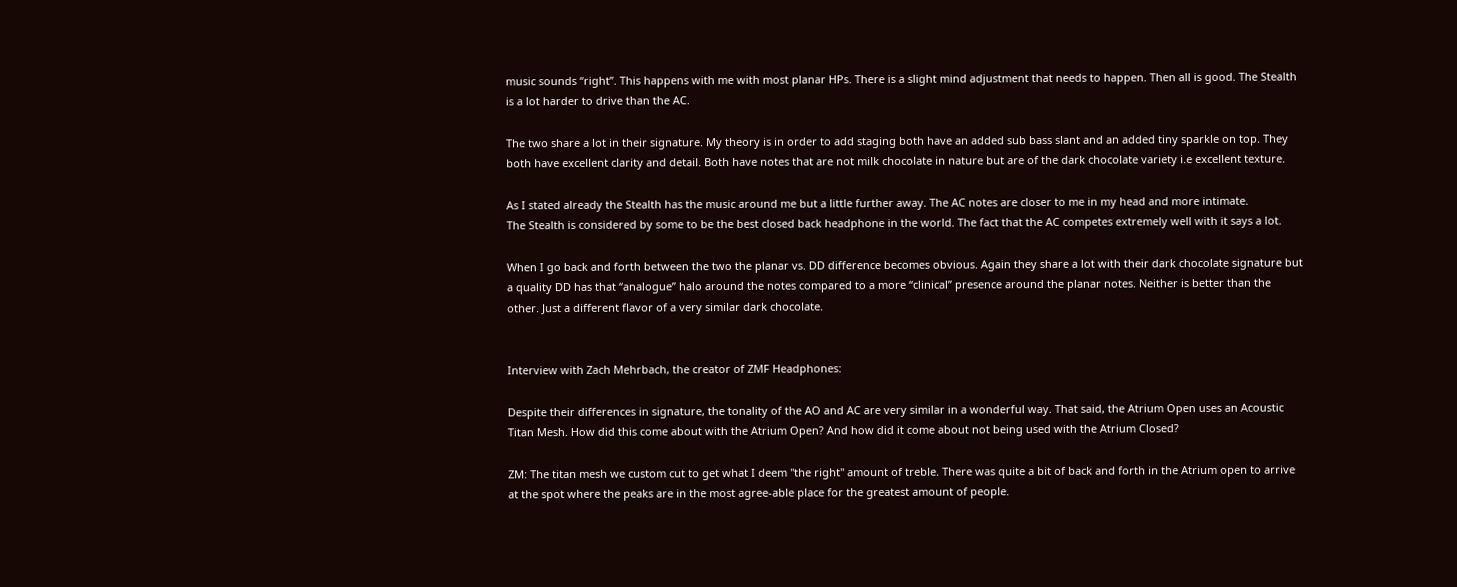music sounds “right”. This happens with me with most planar HPs. There is a slight mind adjustment that needs to happen. Then all is good. The Stealth is a lot harder to drive than the AC.

The two share a lot in their signature. My theory is in order to add staging both have an added sub bass slant and an added tiny sparkle on top. They both have excellent clarity and detail. Both have notes that are not milk chocolate in nature but are of the dark chocolate variety i.e excellent texture.

As I stated already the Stealth has the music around me but a little further away. The AC notes are closer to me in my head and more intimate.
The Stealth is considered by some to be the best closed back headphone in the world. The fact that the AC competes extremely well with it says a lot.

When I go back and forth between the two the planar vs. DD difference becomes obvious. Again they share a lot with their dark chocolate signature but a quality DD has that “analogue” halo around the notes compared to a more “clinical” presence around the planar notes. Neither is better than the other. Just a different flavor of a very similar dark chocolate.


Interview with Zach Mehrbach, the creator of ZMF Headphones:

Despite their differences in signature, the tonality of the AO and AC are very similar in a wonderful way. That said, the Atrium Open uses an Acoustic Titan Mesh. How did this come about with the Atrium Open? And how did it come about not being used with the Atrium Closed?

ZM: The titan mesh we custom cut to get what I deem "the right" amount of treble. There was quite a bit of back and forth in the Atrium open to arrive at the spot where the peaks are in the most agree-able place for the greatest amount of people.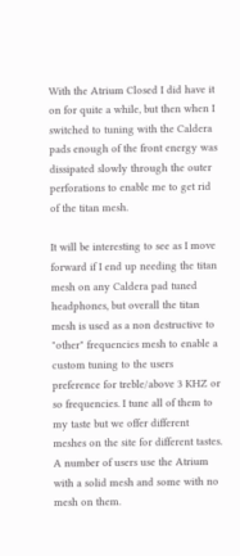With the Atrium Closed I did have it on for quite a while, but then when I switched to tuning with the Caldera pads enough of the front energy was dissipated slowly through the outer perforations to enable me to get rid of the titan mesh.

It will be interesting to see as I move forward if I end up needing the titan mesh on any Caldera pad tuned headphones, but overall the titan mesh is used as a non destructive to "other" frequencies mesh to enable a custom tuning to the users preference for treble/above 3 KHZ or so frequencies. I tune all of them to my taste but we offer different meshes on the site for different tastes. A number of users use the Atrium with a solid mesh and some with no mesh on them.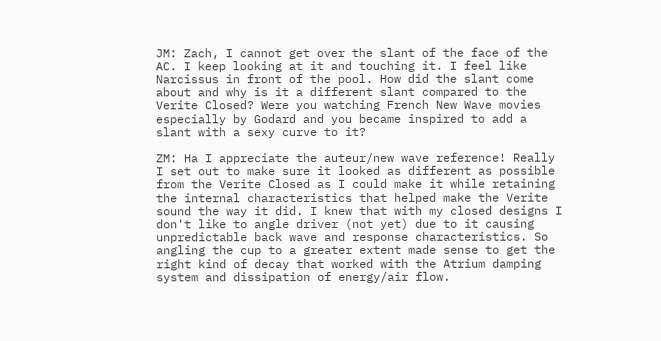JM: Zach, I cannot get over the slant of the face of the AC. I keep looking at it and touching it. I feel like Narcissus in front of the pool. How did the slant come about and why is it a different slant compared to the Verite Closed? Were you watching French New Wave movies especially by Godard and you became inspired to add a slant with a sexy curve to it?

ZM: Ha I appreciate the auteur/new wave reference! Really I set out to make sure it looked as different as possible from the Verite Closed as I could make it while retaining the internal characteristics that helped make the Verite sound the way it did. I knew that with my closed designs I don't like to angle driver (not yet) due to it causing unpredictable back wave and response characteristics. So angling the cup to a greater extent made sense to get the right kind of decay that worked with the Atrium damping system and dissipation of energy/air flow.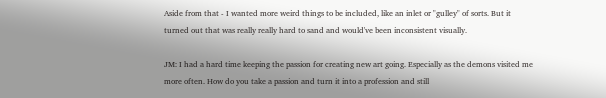Aside from that - I wanted more weird things to be included, like an inlet or "gulley" of sorts. But it turned out that was really really hard to sand and would've been inconsistent visually.

JM: I had a hard time keeping the passion for creating new art going. Especially as the demons visited me more often. How do you take a passion and turn it into a profession and still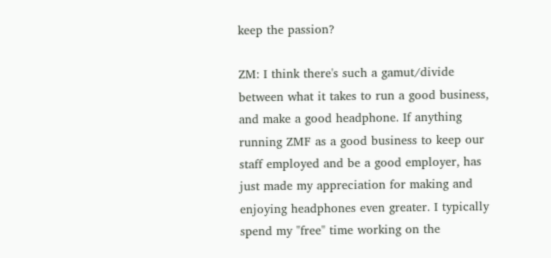keep the passion?

ZM: I think there's such a gamut/divide between what it takes to run a good business, and make a good headphone. If anything running ZMF as a good business to keep our staff employed and be a good employer, has just made my appreciation for making and enjoying headphones even greater. I typically spend my "free" time working on the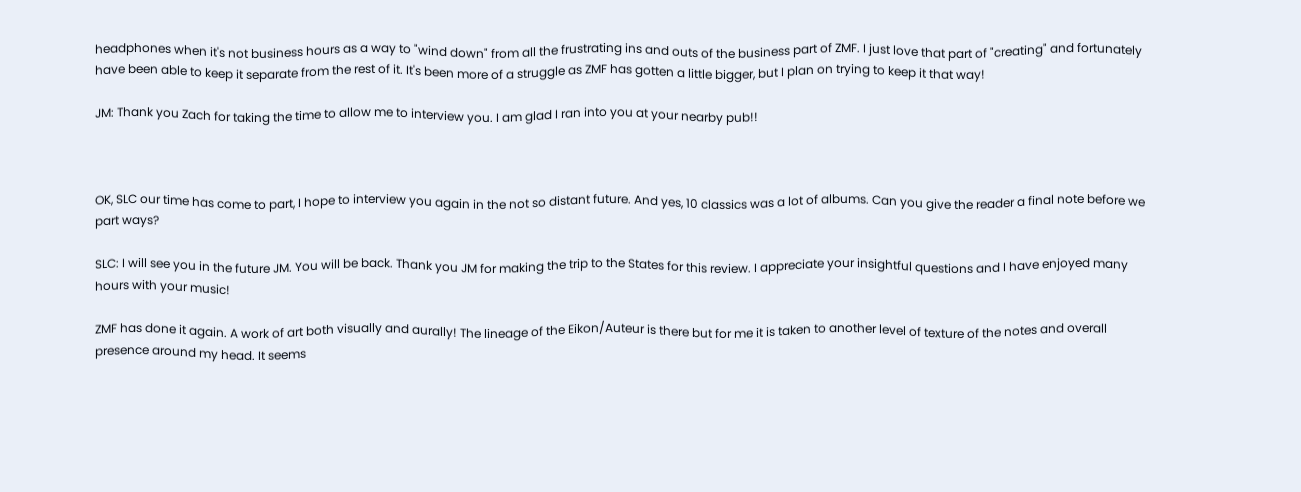headphones when it's not business hours as a way to "wind down" from all the frustrating ins and outs of the business part of ZMF. I just love that part of "creating" and fortunately have been able to keep it separate from the rest of it. It's been more of a struggle as ZMF has gotten a little bigger, but I plan on trying to keep it that way!

JM: Thank you Zach for taking the time to allow me to interview you. I am glad I ran into you at your nearby pub!!



OK, SLC our time has come to part, I hope to interview you again in the not so distant future. And yes, 10 classics was a lot of albums. Can you give the reader a final note before we part ways?

SLC: I will see you in the future JM. You will be back. Thank you JM for making the trip to the States for this review. I appreciate your insightful questions and I have enjoyed many hours with your music!

ZMF has done it again. A work of art both visually and aurally! The lineage of the Eikon/Auteur is there but for me it is taken to another level of texture of the notes and overall presence around my head. It seems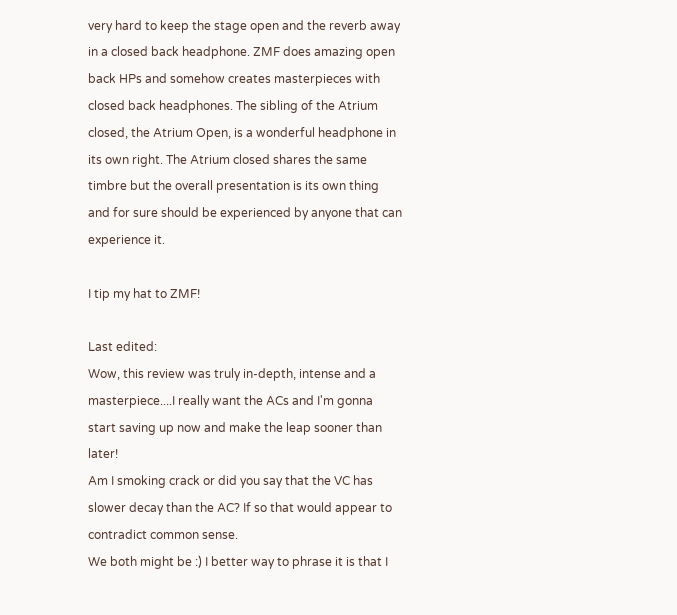very hard to keep the stage open and the reverb away in a closed back headphone. ZMF does amazing open back HPs and somehow creates masterpieces with closed back headphones. The sibling of the Atrium closed, the Atrium Open, is a wonderful headphone in its own right. The Atrium closed shares the same timbre but the overall presentation is its own thing and for sure should be experienced by anyone that can experience it.

I tip my hat to ZMF!

Last edited:
Wow, this review was truly in-depth, intense and a masterpiece....I really want the ACs and I'm gonna start saving up now and make the leap sooner than later!
Am I smoking crack or did you say that the VC has slower decay than the AC? If so that would appear to contradict common sense.
We both might be :) I better way to phrase it is that I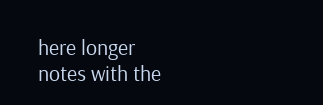here longer notes with the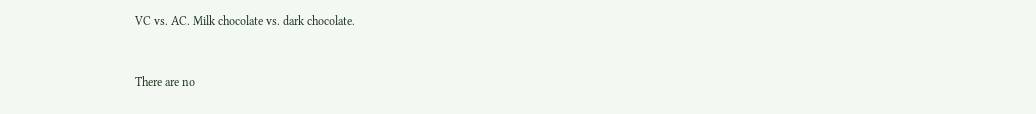VC vs. AC. Milk chocolate vs. dark chocolate.


There are no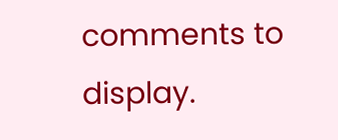comments to display.